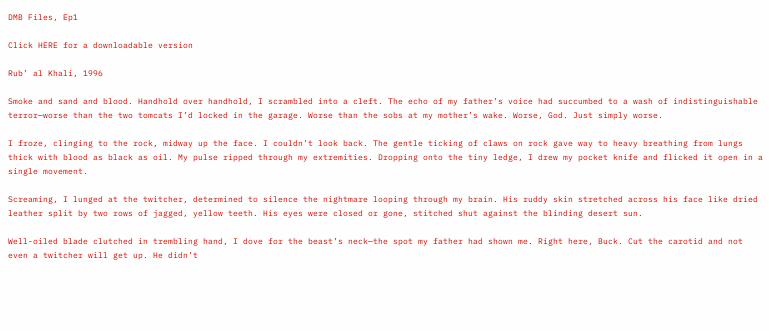DMB Files, Ep1

Click HERE for a downloadable version

Rub’ al Khali, 1996

Smoke and sand and blood. Handhold over handhold, I scrambled into a cleft. The echo of my father’s voice had succumbed to a wash of indistinguishable terror—worse than the two tomcats I’d locked in the garage. Worse than the sobs at my mother’s wake. Worse, God. Just simply worse.

I froze, clinging to the rock, midway up the face. I couldn’t look back. The gentle ticking of claws on rock gave way to heavy breathing from lungs thick with blood as black as oil. My pulse ripped through my extremities. Dropping onto the tiny ledge, I drew my pocket knife and flicked it open in a single movement.

Screaming, I lunged at the twitcher, determined to silence the nightmare looping through my brain. His ruddy skin stretched across his face like dried leather split by two rows of jagged, yellow teeth. His eyes were closed or gone, stitched shut against the blinding desert sun.

Well-oiled blade clutched in trembling hand, I dove for the beast’s neck—the spot my father had shown me. Right here, Buck. Cut the carotid and not even a twitcher will get up. He didn’t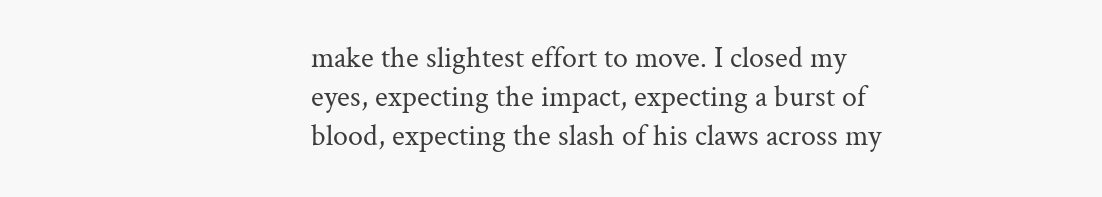make the slightest effort to move. I closed my eyes, expecting the impact, expecting a burst of blood, expecting the slash of his claws across my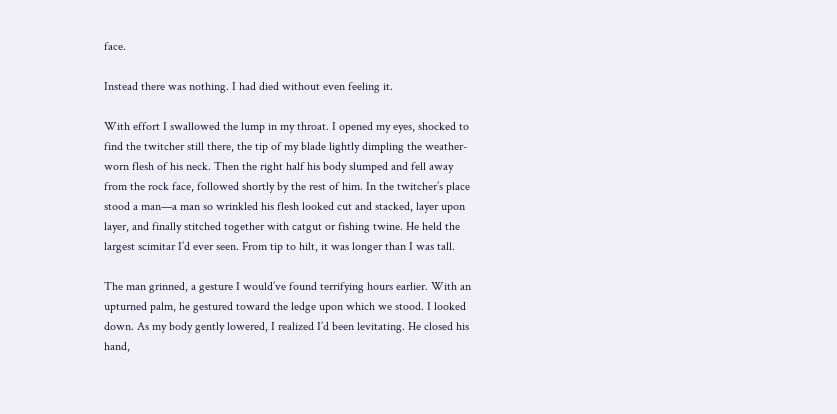face.

Instead there was nothing. I had died without even feeling it.

With effort I swallowed the lump in my throat. I opened my eyes, shocked to find the twitcher still there, the tip of my blade lightly dimpling the weather-worn flesh of his neck. Then the right half his body slumped and fell away from the rock face, followed shortly by the rest of him. In the twitcher’s place stood a man—a man so wrinkled his flesh looked cut and stacked, layer upon layer, and finally stitched together with catgut or fishing twine. He held the largest scimitar I’d ever seen. From tip to hilt, it was longer than I was tall.

The man grinned, a gesture I would’ve found terrifying hours earlier. With an upturned palm, he gestured toward the ledge upon which we stood. I looked down. As my body gently lowered, I realized I’d been levitating. He closed his hand,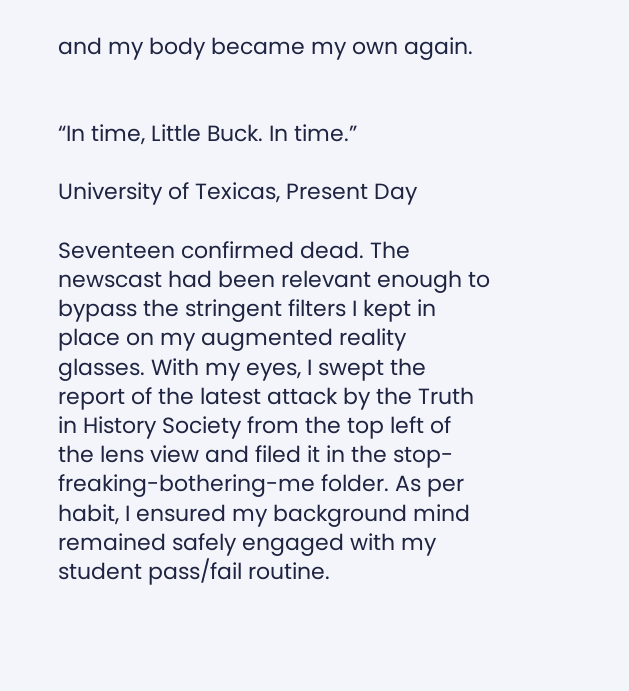and my body became my own again.


“In time, Little Buck. In time.”

University of Texicas, Present Day

Seventeen confirmed dead. The newscast had been relevant enough to bypass the stringent filters I kept in place on my augmented reality glasses. With my eyes, I swept the report of the latest attack by the Truth in History Society from the top left of the lens view and filed it in the stop-freaking-bothering-me folder. As per habit, I ensured my background mind remained safely engaged with my student pass/fail routine.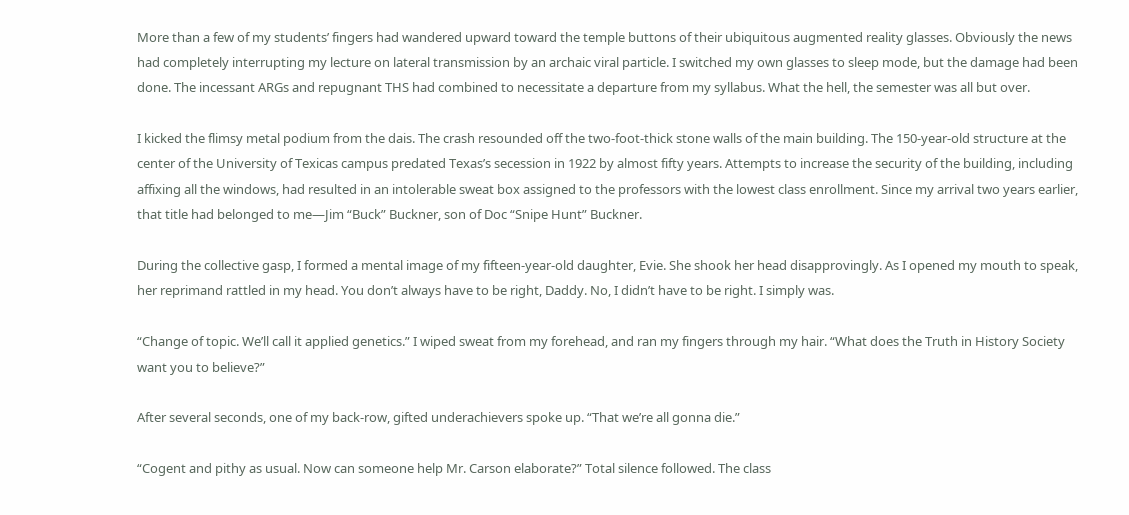More than a few of my students’ fingers had wandered upward toward the temple buttons of their ubiquitous augmented reality glasses. Obviously the news had completely interrupting my lecture on lateral transmission by an archaic viral particle. I switched my own glasses to sleep mode, but the damage had been done. The incessant ARGs and repugnant THS had combined to necessitate a departure from my syllabus. What the hell, the semester was all but over.

I kicked the flimsy metal podium from the dais. The crash resounded off the two-foot-thick stone walls of the main building. The 150-year-old structure at the center of the University of Texicas campus predated Texas’s secession in 1922 by almost fifty years. Attempts to increase the security of the building, including affixing all the windows, had resulted in an intolerable sweat box assigned to the professors with the lowest class enrollment. Since my arrival two years earlier, that title had belonged to me—Jim “Buck” Buckner, son of Doc “Snipe Hunt” Buckner.

During the collective gasp, I formed a mental image of my fifteen-year-old daughter, Evie. She shook her head disapprovingly. As I opened my mouth to speak, her reprimand rattled in my head. You don’t always have to be right, Daddy. No, I didn’t have to be right. I simply was.

“Change of topic. We’ll call it applied genetics.” I wiped sweat from my forehead, and ran my fingers through my hair. “What does the Truth in History Society want you to believe?”

After several seconds, one of my back-row, gifted underachievers spoke up. “That we’re all gonna die.”

“Cogent and pithy as usual. Now can someone help Mr. Carson elaborate?” Total silence followed. The class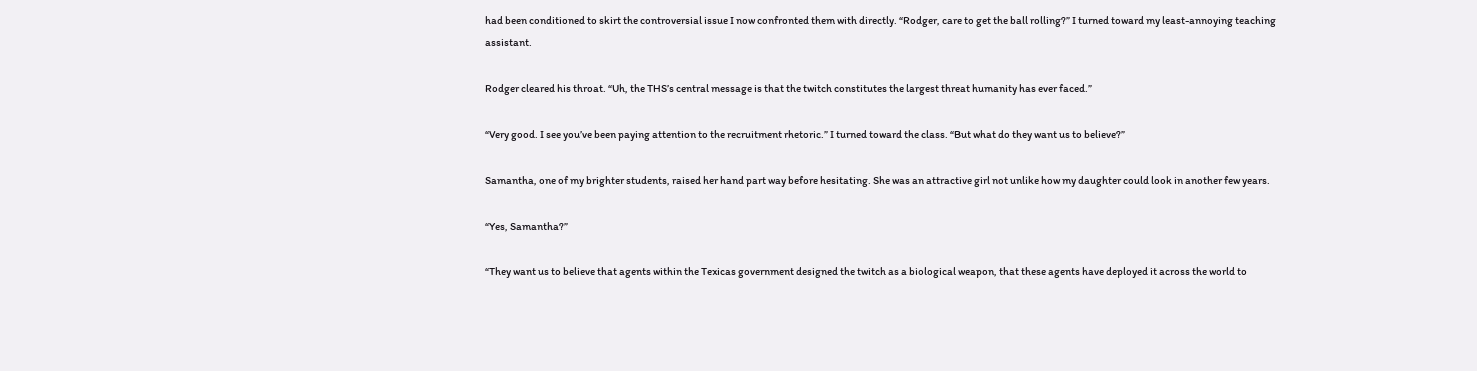had been conditioned to skirt the controversial issue I now confronted them with directly. “Rodger, care to get the ball rolling?” I turned toward my least-annoying teaching assistant.

Rodger cleared his throat. “Uh, the THS’s central message is that the twitch constitutes the largest threat humanity has ever faced.”

“Very good. I see you’ve been paying attention to the recruitment rhetoric.” I turned toward the class. “But what do they want us to believe?”

Samantha, one of my brighter students, raised her hand part way before hesitating. She was an attractive girl not unlike how my daughter could look in another few years.

“Yes, Samantha?”

“They want us to believe that agents within the Texicas government designed the twitch as a biological weapon, that these agents have deployed it across the world to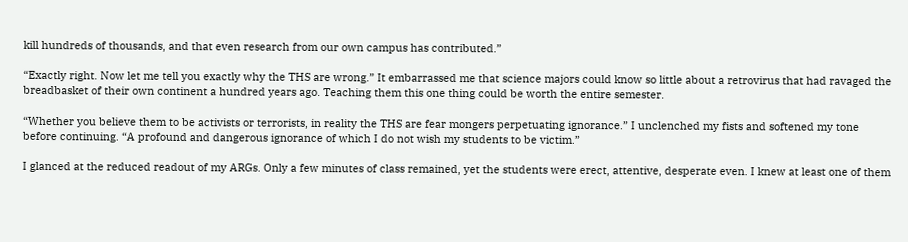kill hundreds of thousands, and that even research from our own campus has contributed.”

“Exactly right. Now let me tell you exactly why the THS are wrong.” It embarrassed me that science majors could know so little about a retrovirus that had ravaged the breadbasket of their own continent a hundred years ago. Teaching them this one thing could be worth the entire semester.

“Whether you believe them to be activists or terrorists, in reality the THS are fear mongers perpetuating ignorance.” I unclenched my fists and softened my tone before continuing. “A profound and dangerous ignorance of which I do not wish my students to be victim.”

I glanced at the reduced readout of my ARGs. Only a few minutes of class remained, yet the students were erect, attentive, desperate even. I knew at least one of them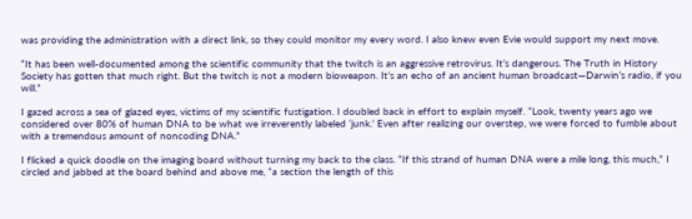was providing the administration with a direct link, so they could monitor my every word. I also knew even Evie would support my next move.

“It has been well-documented among the scientific community that the twitch is an aggressive retrovirus. It’s dangerous. The Truth in History Society has gotten that much right. But the twitch is not a modern bioweapon. It’s an echo of an ancient human broadcast—Darwin’s radio, if you will.”

I gazed across a sea of glazed eyes, victims of my scientific fustigation. I doubled back in effort to explain myself. “Look, twenty years ago we considered over 80% of human DNA to be what we irreverently labeled ‘junk.’ Even after realizing our overstep, we were forced to fumble about with a tremendous amount of noncoding DNA.”

I flicked a quick doodle on the imaging board without turning my back to the class. “If this strand of human DNA were a mile long, this much,” I circled and jabbed at the board behind and above me, “a section the length of this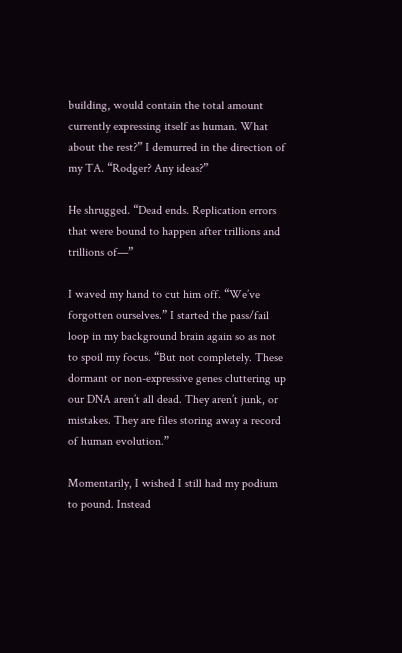building, would contain the total amount currently expressing itself as human. What about the rest?” I demurred in the direction of my TA. “Rodger? Any ideas?”

He shrugged. “Dead ends. Replication errors that were bound to happen after trillions and trillions of—”

I waved my hand to cut him off. “We’ve forgotten ourselves.” I started the pass/fail loop in my background brain again so as not to spoil my focus. “But not completely. These dormant or non-expressive genes cluttering up our DNA aren’t all dead. They aren’t junk, or mistakes. They are files storing away a record of human evolution.”

Momentarily, I wished I still had my podium to pound. Instead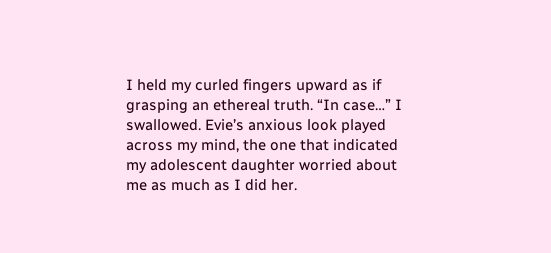I held my curled fingers upward as if grasping an ethereal truth. “In case…” I swallowed. Evie’s anxious look played across my mind, the one that indicated my adolescent daughter worried about me as much as I did her.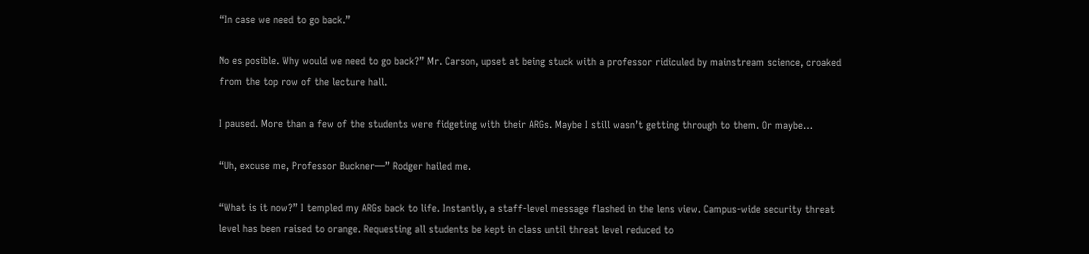“In case we need to go back.”

No es posible. Why would we need to go back?” Mr. Carson, upset at being stuck with a professor ridiculed by mainstream science, croaked from the top row of the lecture hall.

I paused. More than a few of the students were fidgeting with their ARGs. Maybe I still wasn’t getting through to them. Or maybe…

“Uh, excuse me, Professor Buckner—” Rodger hailed me.

“What is it now?” I templed my ARGs back to life. Instantly, a staff-level message flashed in the lens view. Campus-wide security threat level has been raised to orange. Requesting all students be kept in class until threat level reduced to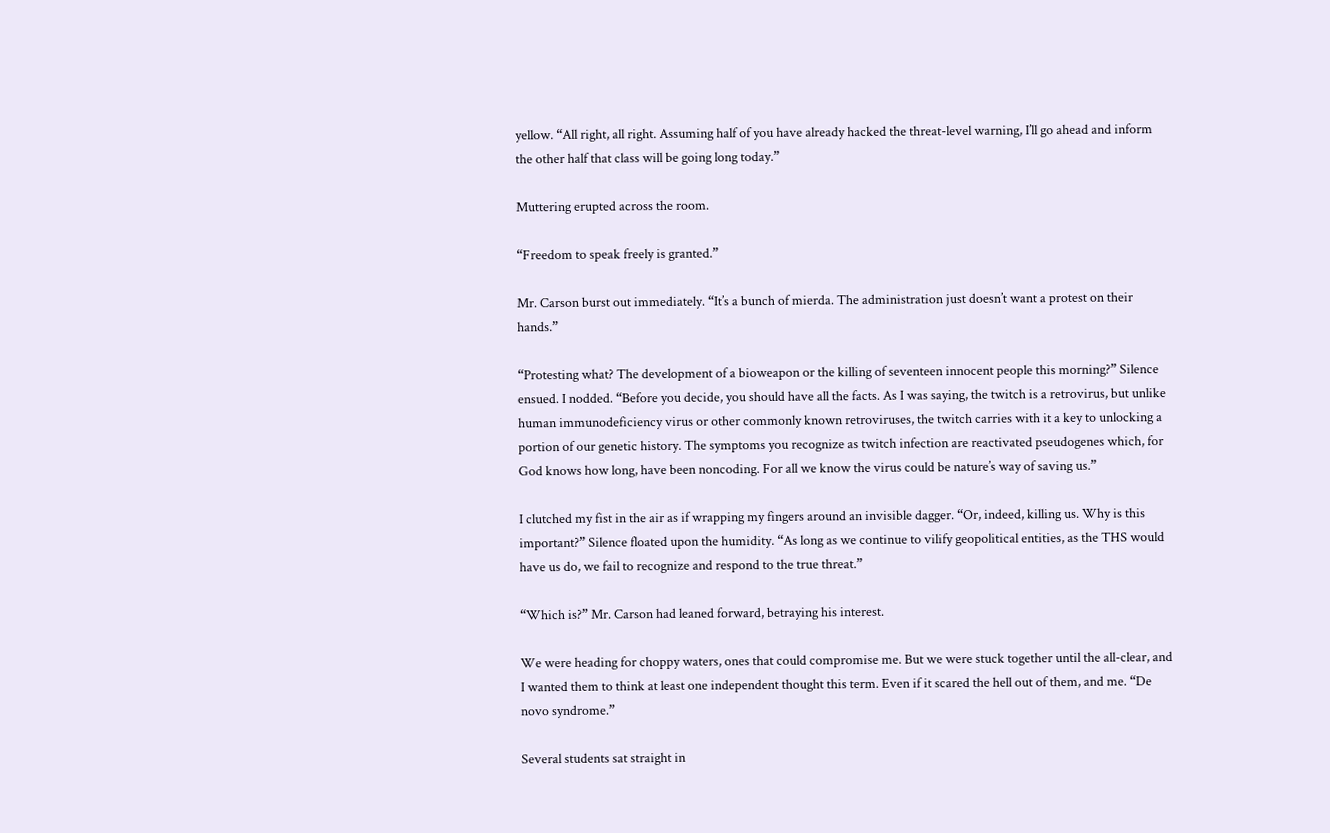yellow. “All right, all right. Assuming half of you have already hacked the threat-level warning, I’ll go ahead and inform the other half that class will be going long today.”

Muttering erupted across the room.

“Freedom to speak freely is granted.”

Mr. Carson burst out immediately. “It’s a bunch of mierda. The administration just doesn’t want a protest on their hands.”

“Protesting what? The development of a bioweapon or the killing of seventeen innocent people this morning?” Silence ensued. I nodded. “Before you decide, you should have all the facts. As I was saying, the twitch is a retrovirus, but unlike human immunodeficiency virus or other commonly known retroviruses, the twitch carries with it a key to unlocking a portion of our genetic history. The symptoms you recognize as twitch infection are reactivated pseudogenes which, for God knows how long, have been noncoding. For all we know the virus could be nature’s way of saving us.”

I clutched my fist in the air as if wrapping my fingers around an invisible dagger. “Or, indeed, killing us. Why is this important?” Silence floated upon the humidity. “As long as we continue to vilify geopolitical entities, as the THS would have us do, we fail to recognize and respond to the true threat.”

“Which is?” Mr. Carson had leaned forward, betraying his interest.

We were heading for choppy waters, ones that could compromise me. But we were stuck together until the all-clear, and I wanted them to think at least one independent thought this term. Even if it scared the hell out of them, and me. “De novo syndrome.”

Several students sat straight in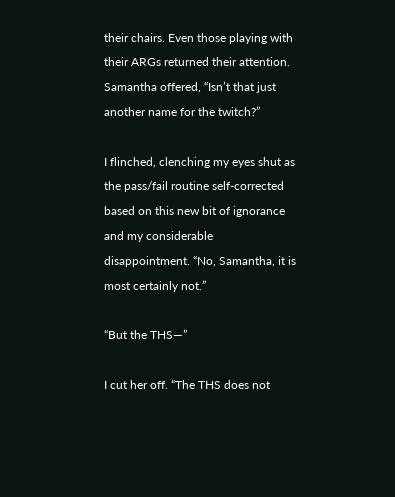their chairs. Even those playing with their ARGs returned their attention. Samantha offered, “Isn’t that just another name for the twitch?”

I flinched, clenching my eyes shut as the pass/fail routine self-corrected based on this new bit of ignorance and my considerable disappointment. “No, Samantha, it is most certainly not.”

“But the THS—”

I cut her off. “The THS does not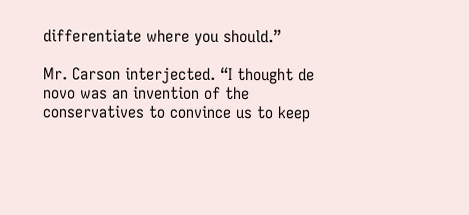differentiate where you should.”

Mr. Carson interjected. “I thought de novo was an invention of the conservatives to convince us to keep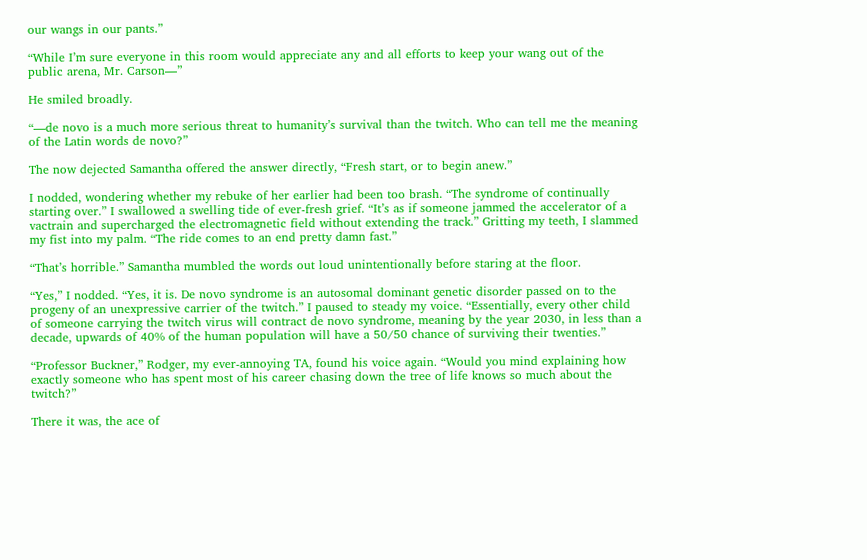our wangs in our pants.”

“While I’m sure everyone in this room would appreciate any and all efforts to keep your wang out of the public arena, Mr. Carson—”

He smiled broadly.

“—de novo is a much more serious threat to humanity’s survival than the twitch. Who can tell me the meaning of the Latin words de novo?”

The now dejected Samantha offered the answer directly, “Fresh start, or to begin anew.”

I nodded, wondering whether my rebuke of her earlier had been too brash. “The syndrome of continually starting over.” I swallowed a swelling tide of ever-fresh grief. “It’s as if someone jammed the accelerator of a vactrain and supercharged the electromagnetic field without extending the track.” Gritting my teeth, I slammed my fist into my palm. “The ride comes to an end pretty damn fast.”

“That’s horrible.” Samantha mumbled the words out loud unintentionally before staring at the floor.

“Yes,” I nodded. “Yes, it is. De novo syndrome is an autosomal dominant genetic disorder passed on to the progeny of an unexpressive carrier of the twitch.” I paused to steady my voice. “Essentially, every other child of someone carrying the twitch virus will contract de novo syndrome, meaning by the year 2030, in less than a decade, upwards of 40% of the human population will have a 50/50 chance of surviving their twenties.”

“Professor Buckner,” Rodger, my ever-annoying TA, found his voice again. “Would you mind explaining how exactly someone who has spent most of his career chasing down the tree of life knows so much about the twitch?”

There it was, the ace of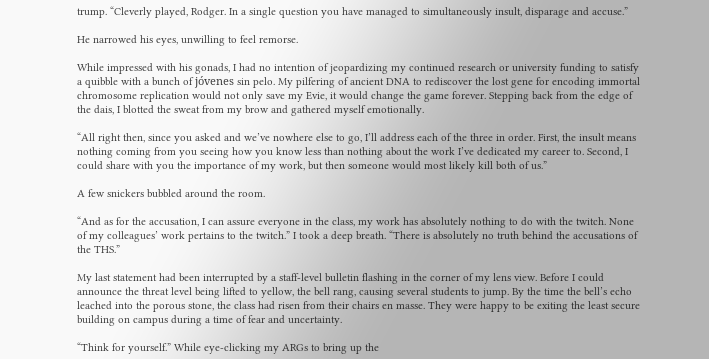trump. “Cleverly played, Rodger. In a single question you have managed to simultaneously insult, disparage and accuse.”

He narrowed his eyes, unwilling to feel remorse.

While impressed with his gonads, I had no intention of jeopardizing my continued research or university funding to satisfy a quibble with a bunch of jóvenes sin pelo. My pilfering of ancient DNA to rediscover the lost gene for encoding immortal chromosome replication would not only save my Evie, it would change the game forever. Stepping back from the edge of the dais, I blotted the sweat from my brow and gathered myself emotionally.

“All right then, since you asked and we’ve nowhere else to go, I’ll address each of the three in order. First, the insult means nothing coming from you seeing how you know less than nothing about the work I’ve dedicated my career to. Second, I could share with you the importance of my work, but then someone would most likely kill both of us.”

A few snickers bubbled around the room.

“And as for the accusation, I can assure everyone in the class, my work has absolutely nothing to do with the twitch. None of my colleagues’ work pertains to the twitch.” I took a deep breath. “There is absolutely no truth behind the accusations of the THS.”

My last statement had been interrupted by a staff-level bulletin flashing in the corner of my lens view. Before I could announce the threat level being lifted to yellow, the bell rang, causing several students to jump. By the time the bell’s echo leached into the porous stone, the class had risen from their chairs en masse. They were happy to be exiting the least secure building on campus during a time of fear and uncertainty.

“Think for yourself.” While eye-clicking my ARGs to bring up the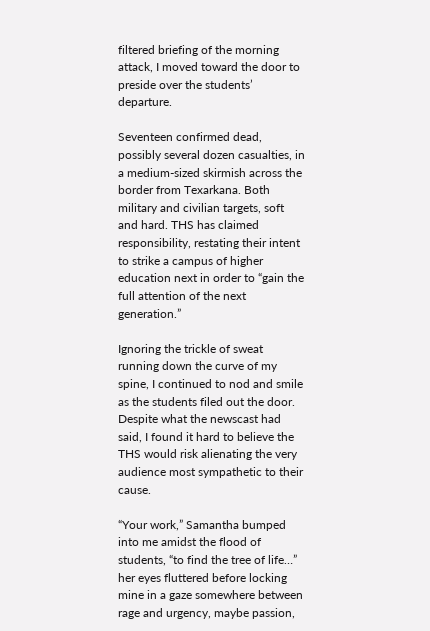filtered briefing of the morning attack, I moved toward the door to preside over the students’ departure.

Seventeen confirmed dead, possibly several dozen casualties, in a medium-sized skirmish across the border from Texarkana. Both military and civilian targets, soft and hard. THS has claimed responsibility, restating their intent to strike a campus of higher education next in order to “gain the full attention of the next generation.”

Ignoring the trickle of sweat running down the curve of my spine, I continued to nod and smile as the students filed out the door. Despite what the newscast had said, I found it hard to believe the THS would risk alienating the very audience most sympathetic to their cause.

“Your work,” Samantha bumped into me amidst the flood of students, “to find the tree of life…” her eyes fluttered before locking mine in a gaze somewhere between rage and urgency, maybe passion,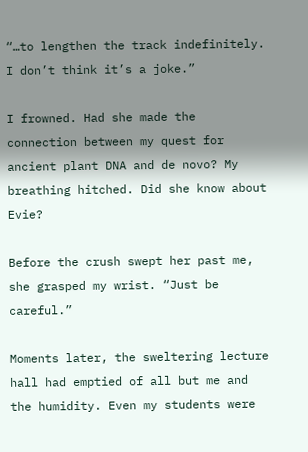“…to lengthen the track indefinitely. I don’t think it’s a joke.”

I frowned. Had she made the connection between my quest for ancient plant DNA and de novo? My breathing hitched. Did she know about Evie?

Before the crush swept her past me, she grasped my wrist. “Just be careful.”

Moments later, the sweltering lecture hall had emptied of all but me and the humidity. Even my students were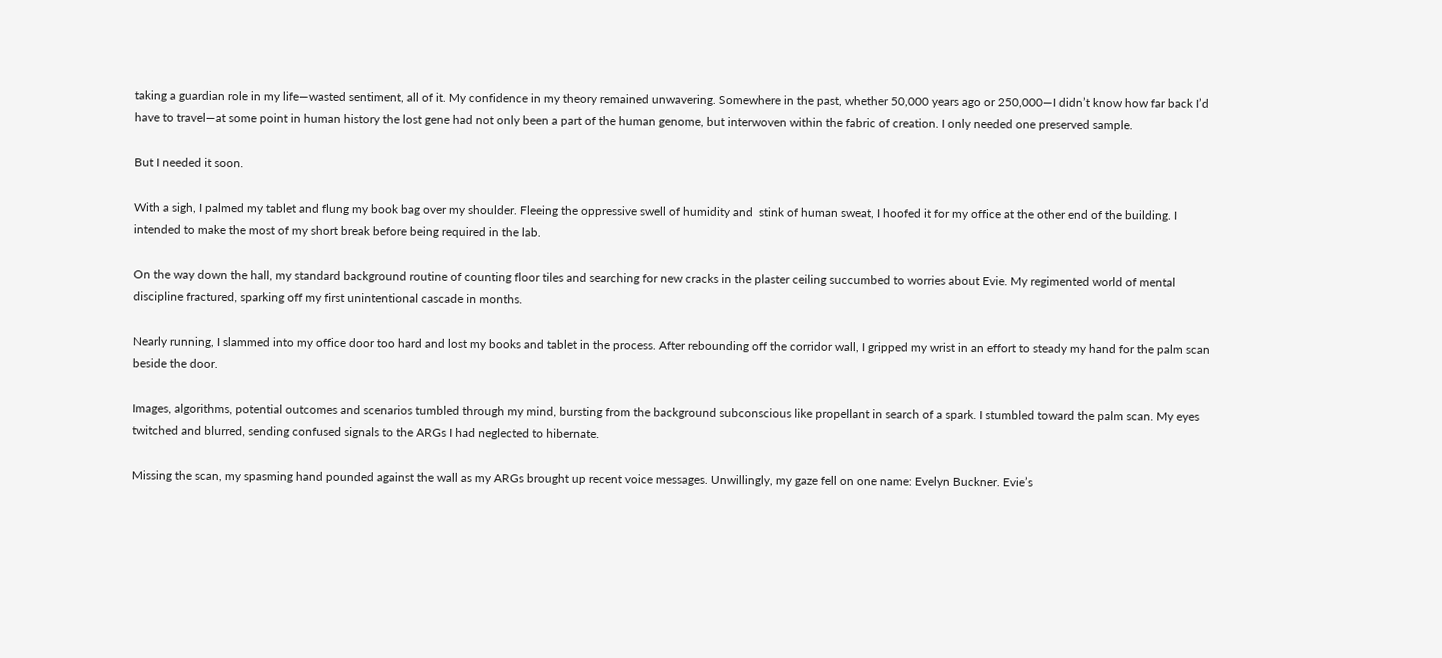taking a guardian role in my life—wasted sentiment, all of it. My confidence in my theory remained unwavering. Somewhere in the past, whether 50,000 years ago or 250,000—I didn’t know how far back I’d have to travel—at some point in human history the lost gene had not only been a part of the human genome, but interwoven within the fabric of creation. I only needed one preserved sample.

But I needed it soon.

With a sigh, I palmed my tablet and flung my book bag over my shoulder. Fleeing the oppressive swell of humidity and  stink of human sweat, I hoofed it for my office at the other end of the building. I intended to make the most of my short break before being required in the lab.

On the way down the hall, my standard background routine of counting floor tiles and searching for new cracks in the plaster ceiling succumbed to worries about Evie. My regimented world of mental discipline fractured, sparking off my first unintentional cascade in months.

Nearly running, I slammed into my office door too hard and lost my books and tablet in the process. After rebounding off the corridor wall, I gripped my wrist in an effort to steady my hand for the palm scan beside the door.

Images, algorithms, potential outcomes and scenarios tumbled through my mind, bursting from the background subconscious like propellant in search of a spark. I stumbled toward the palm scan. My eyes twitched and blurred, sending confused signals to the ARGs I had neglected to hibernate.

Missing the scan, my spasming hand pounded against the wall as my ARGs brought up recent voice messages. Unwillingly, my gaze fell on one name: Evelyn Buckner. Evie’s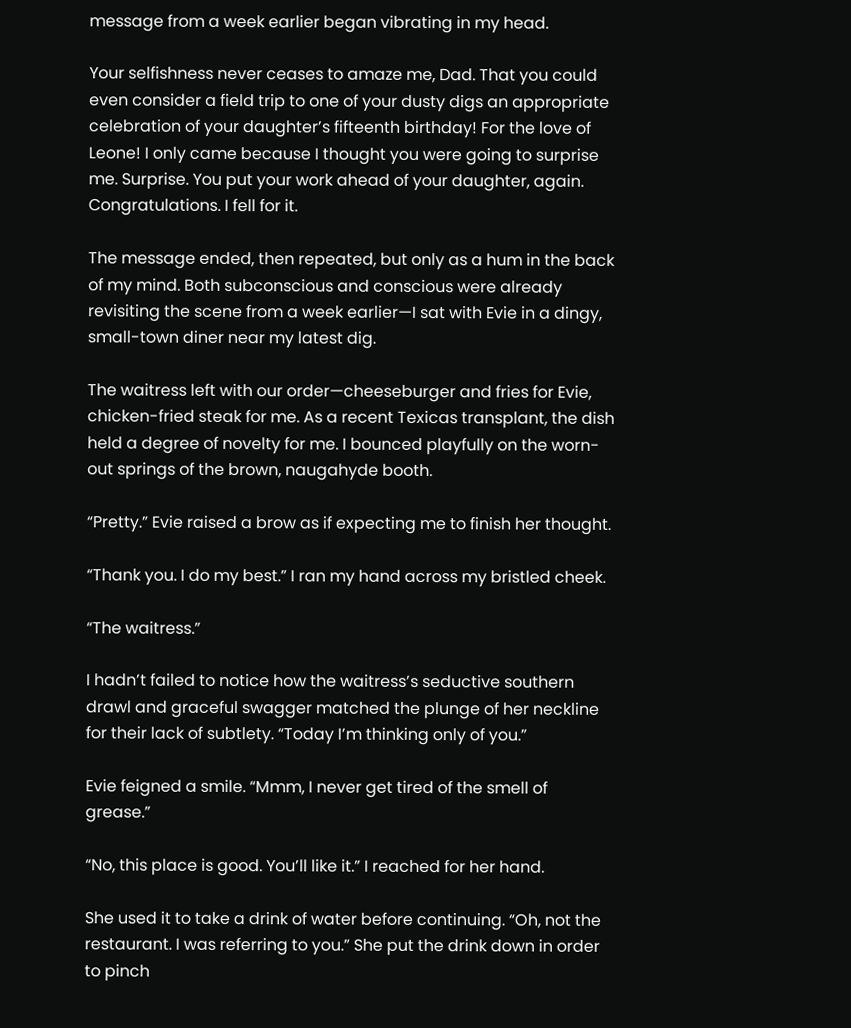message from a week earlier began vibrating in my head.

Your selfishness never ceases to amaze me, Dad. That you could even consider a field trip to one of your dusty digs an appropriate celebration of your daughter’s fifteenth birthday! For the love of Leone! I only came because I thought you were going to surprise me. Surprise. You put your work ahead of your daughter, again. Congratulations. I fell for it.

The message ended, then repeated, but only as a hum in the back of my mind. Both subconscious and conscious were already revisiting the scene from a week earlier—I sat with Evie in a dingy, small-town diner near my latest dig.

The waitress left with our order—cheeseburger and fries for Evie, chicken-fried steak for me. As a recent Texicas transplant, the dish held a degree of novelty for me. I bounced playfully on the worn-out springs of the brown, naugahyde booth.

“Pretty.” Evie raised a brow as if expecting me to finish her thought.

“Thank you. I do my best.” I ran my hand across my bristled cheek.

“The waitress.”

I hadn’t failed to notice how the waitress’s seductive southern drawl and graceful swagger matched the plunge of her neckline for their lack of subtlety. “Today I’m thinking only of you.”

Evie feigned a smile. “Mmm, I never get tired of the smell of grease.”

“No, this place is good. You’ll like it.” I reached for her hand.

She used it to take a drink of water before continuing. “Oh, not the restaurant. I was referring to you.” She put the drink down in order to pinch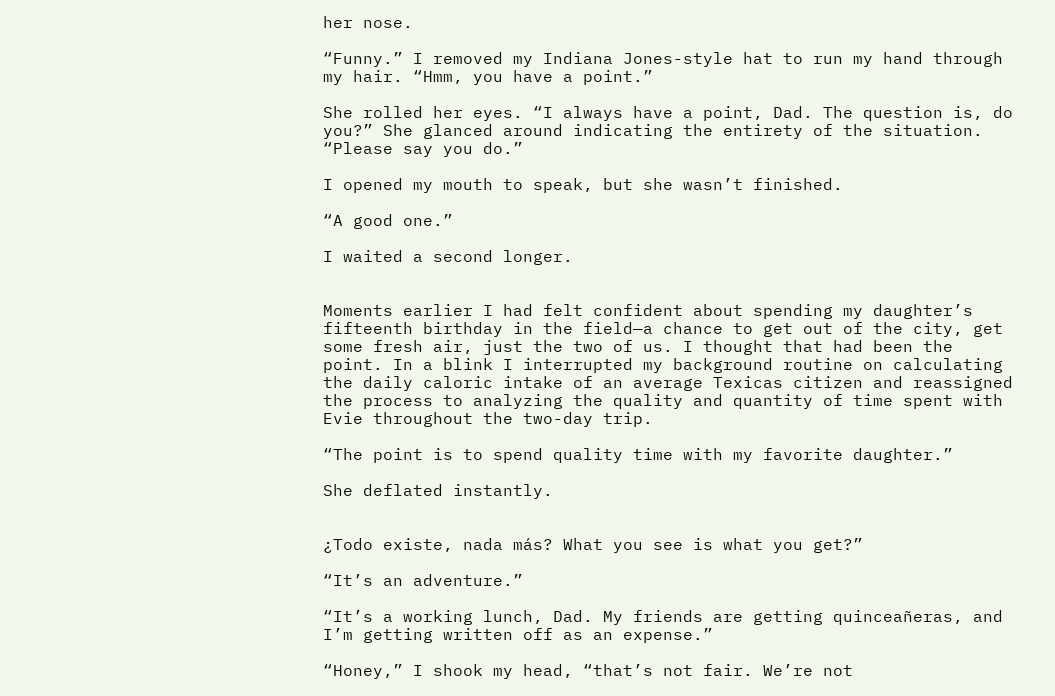her nose.

“Funny.” I removed my Indiana Jones-style hat to run my hand through my hair. “Hmm, you have a point.”

She rolled her eyes. “I always have a point, Dad. The question is, do you?” She glanced around indicating the entirety of the situation. “Please say you do.”

I opened my mouth to speak, but she wasn’t finished.

“A good one.”

I waited a second longer.


Moments earlier I had felt confident about spending my daughter’s fifteenth birthday in the field—a chance to get out of the city, get some fresh air, just the two of us. I thought that had been the point. In a blink I interrupted my background routine on calculating the daily caloric intake of an average Texicas citizen and reassigned the process to analyzing the quality and quantity of time spent with Evie throughout the two-day trip.

“The point is to spend quality time with my favorite daughter.”

She deflated instantly.


¿Todo existe, nada más? What you see is what you get?”

“It’s an adventure.”

“It’s a working lunch, Dad. My friends are getting quinceañeras, and I’m getting written off as an expense.”

“Honey,” I shook my head, “that’s not fair. We’re not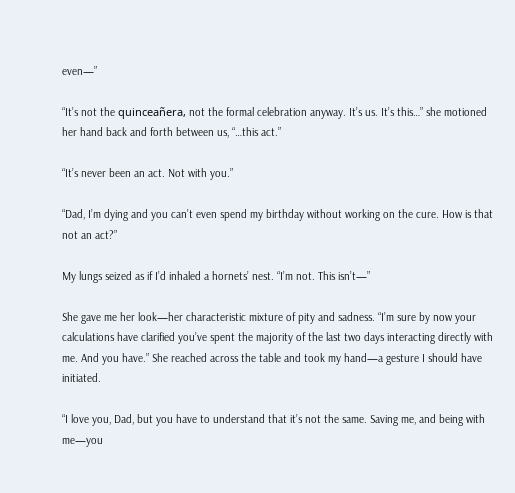even—”

“It’s not the quinceañera, not the formal celebration anyway. It’s us. It’s this…” she motioned her hand back and forth between us, “…this act.”

“It’s never been an act. Not with you.”

“Dad, I’m dying and you can’t even spend my birthday without working on the cure. How is that not an act?”

My lungs seized as if I’d inhaled a hornets’ nest. “I’m not. This isn’t—”

She gave me her look—her characteristic mixture of pity and sadness. “I’m sure by now your calculations have clarified you’ve spent the majority of the last two days interacting directly with me. And you have.” She reached across the table and took my hand—a gesture I should have initiated.

“I love you, Dad, but you have to understand that it’s not the same. Saving me, and being with me—you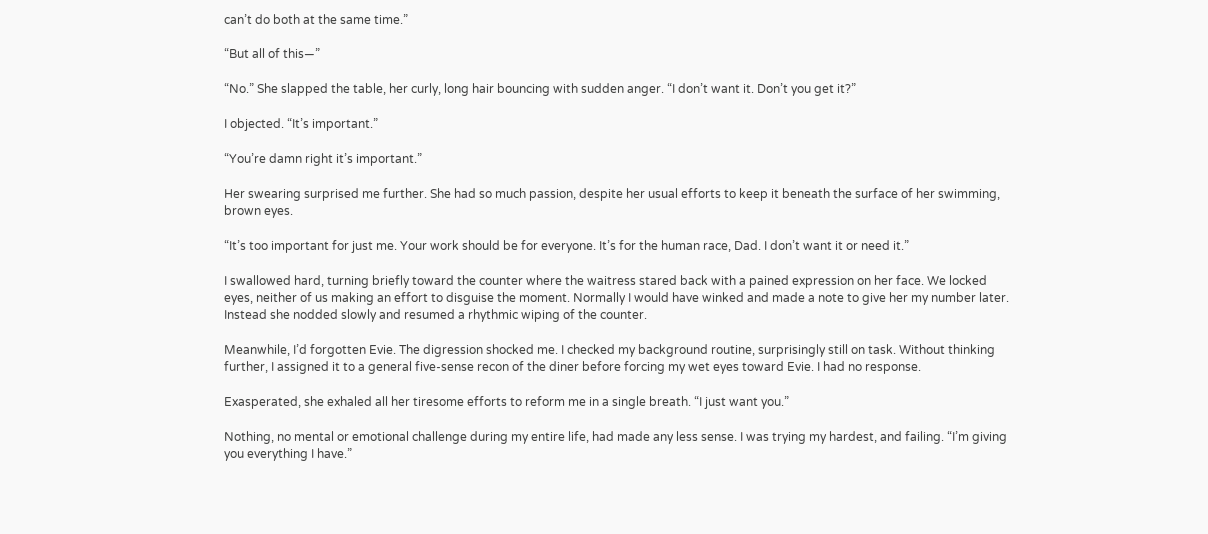can’t do both at the same time.”

“But all of this—”

“No.” She slapped the table, her curly, long hair bouncing with sudden anger. “I don’t want it. Don’t you get it?”

I objected. “It’s important.”

“You’re damn right it’s important.”

Her swearing surprised me further. She had so much passion, despite her usual efforts to keep it beneath the surface of her swimming, brown eyes.

“It’s too important for just me. Your work should be for everyone. It’s for the human race, Dad. I don’t want it or need it.”

I swallowed hard, turning briefly toward the counter where the waitress stared back with a pained expression on her face. We locked eyes, neither of us making an effort to disguise the moment. Normally I would have winked and made a note to give her my number later. Instead she nodded slowly and resumed a rhythmic wiping of the counter.

Meanwhile, I’d forgotten Evie. The digression shocked me. I checked my background routine, surprisingly still on task. Without thinking further, I assigned it to a general five-sense recon of the diner before forcing my wet eyes toward Evie. I had no response.

Exasperated, she exhaled all her tiresome efforts to reform me in a single breath. “I just want you.”

Nothing, no mental or emotional challenge during my entire life, had made any less sense. I was trying my hardest, and failing. “I’m giving you everything I have.”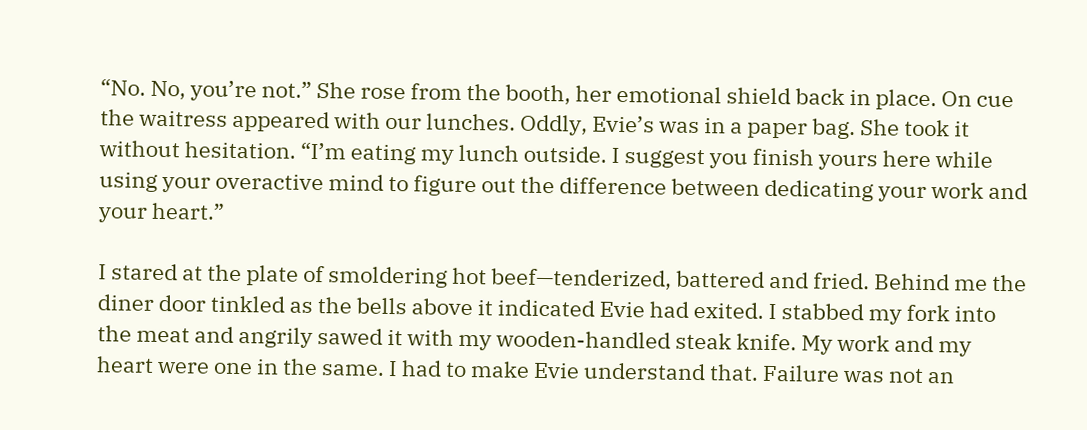“No. No, you’re not.” She rose from the booth, her emotional shield back in place. On cue the waitress appeared with our lunches. Oddly, Evie’s was in a paper bag. She took it without hesitation. “I’m eating my lunch outside. I suggest you finish yours here while using your overactive mind to figure out the difference between dedicating your work and your heart.”

I stared at the plate of smoldering hot beef—tenderized, battered and fried. Behind me the diner door tinkled as the bells above it indicated Evie had exited. I stabbed my fork into the meat and angrily sawed it with my wooden-handled steak knife. My work and my heart were one in the same. I had to make Evie understand that. Failure was not an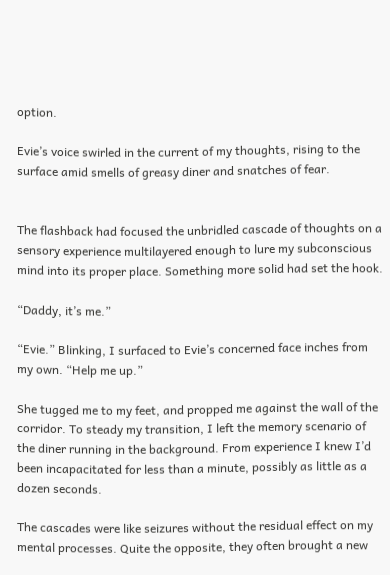option.

Evie’s voice swirled in the current of my thoughts, rising to the surface amid smells of greasy diner and snatches of fear.


The flashback had focused the unbridled cascade of thoughts on a sensory experience multilayered enough to lure my subconscious mind into its proper place. Something more solid had set the hook.

“Daddy, it’s me.”

“Evie.” Blinking, I surfaced to Evie’s concerned face inches from my own. “Help me up.”

She tugged me to my feet, and propped me against the wall of the corridor. To steady my transition, I left the memory scenario of the diner running in the background. From experience I knew I’d been incapacitated for less than a minute, possibly as little as a dozen seconds.

The cascades were like seizures without the residual effect on my mental processes. Quite the opposite, they often brought a new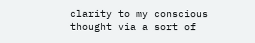clarity to my conscious thought via a sort of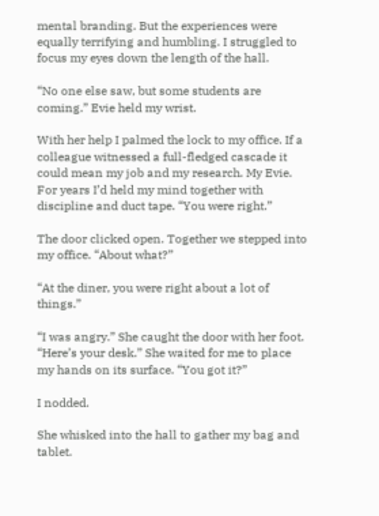mental branding. But the experiences were equally terrifying and humbling. I struggled to focus my eyes down the length of the hall.

“No one else saw, but some students are coming.” Evie held my wrist.

With her help I palmed the lock to my office. If a colleague witnessed a full-fledged cascade it could mean my job and my research. My Evie. For years I’d held my mind together with discipline and duct tape. “You were right.”

The door clicked open. Together we stepped into my office. “About what?”

“At the diner, you were right about a lot of things.”

“I was angry.” She caught the door with her foot. “Here’s your desk.” She waited for me to place my hands on its surface. “You got it?”

I nodded.

She whisked into the hall to gather my bag and tablet.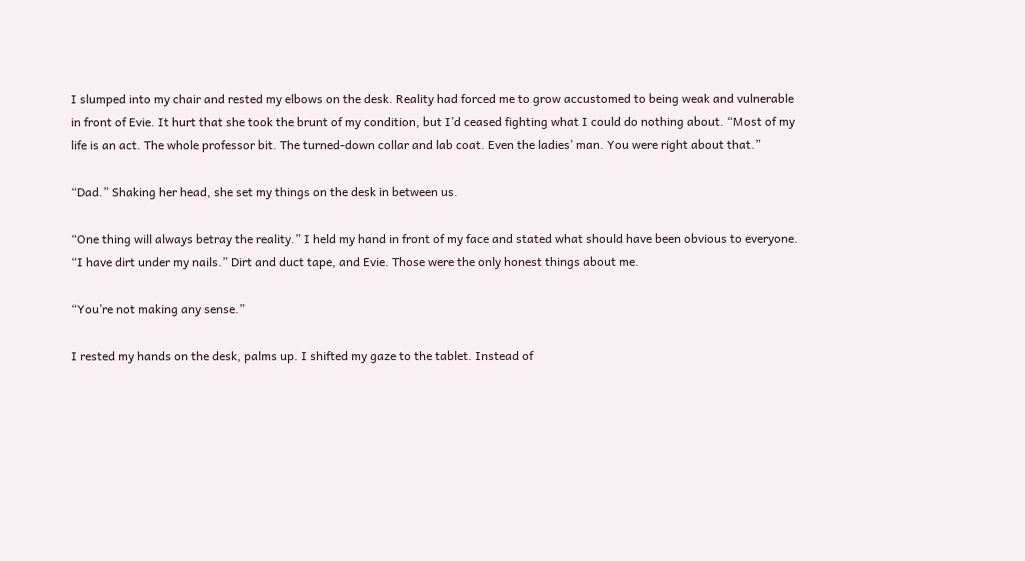I slumped into my chair and rested my elbows on the desk. Reality had forced me to grow accustomed to being weak and vulnerable in front of Evie. It hurt that she took the brunt of my condition, but I’d ceased fighting what I could do nothing about. “Most of my life is an act. The whole professor bit. The turned-down collar and lab coat. Even the ladies’ man. You were right about that.”

“Dad.” Shaking her head, she set my things on the desk in between us.

“One thing will always betray the reality.” I held my hand in front of my face and stated what should have been obvious to everyone. “I have dirt under my nails.” Dirt and duct tape, and Evie. Those were the only honest things about me.

“You’re not making any sense.”

I rested my hands on the desk, palms up. I shifted my gaze to the tablet. Instead of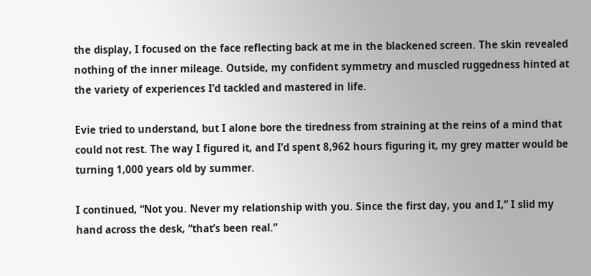the display, I focused on the face reflecting back at me in the blackened screen. The skin revealed nothing of the inner mileage. Outside, my confident symmetry and muscled ruggedness hinted at the variety of experiences I’d tackled and mastered in life.

Evie tried to understand, but I alone bore the tiredness from straining at the reins of a mind that could not rest. The way I figured it, and I’d spent 8,962 hours figuring it, my grey matter would be turning 1,000 years old by summer.

I continued, “Not you. Never my relationship with you. Since the first day, you and I,” I slid my hand across the desk, “that’s been real.”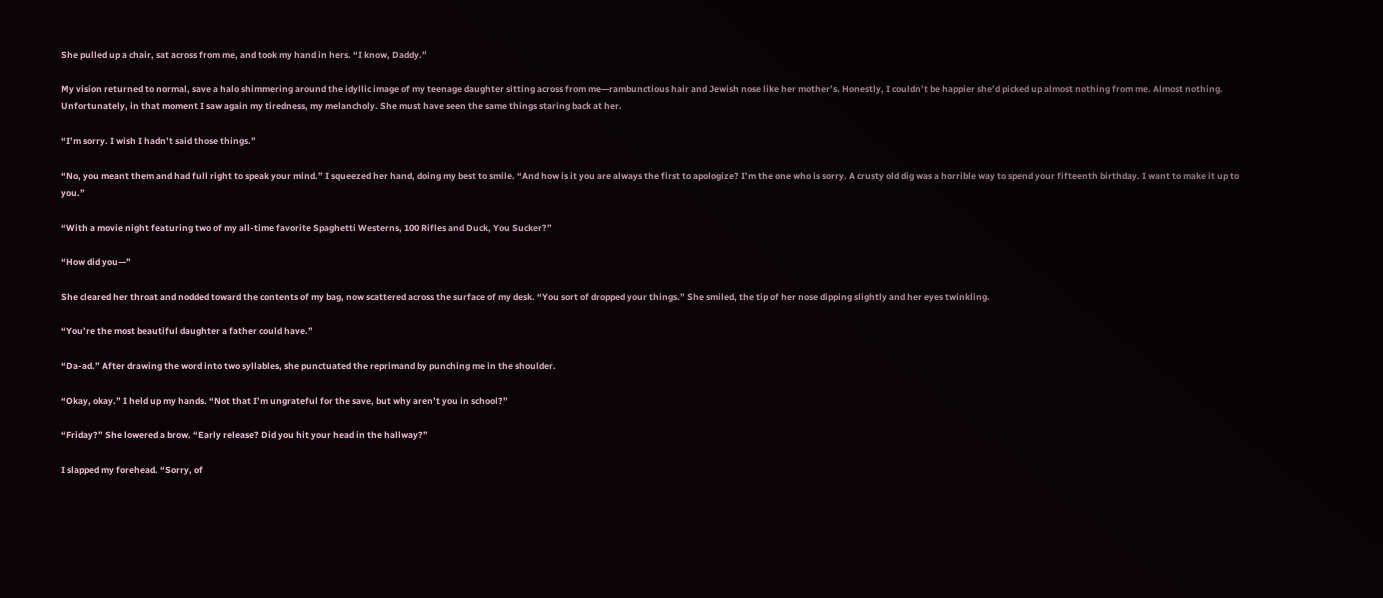She pulled up a chair, sat across from me, and took my hand in hers. “I know, Daddy.”

My vision returned to normal, save a halo shimmering around the idyllic image of my teenage daughter sitting across from me—rambunctious hair and Jewish nose like her mother’s. Honestly, I couldn’t be happier she’d picked up almost nothing from me. Almost nothing. Unfortunately, in that moment I saw again my tiredness, my melancholy. She must have seen the same things staring back at her.

“I’m sorry. I wish I hadn’t said those things.”

“No, you meant them and had full right to speak your mind.” I squeezed her hand, doing my best to smile. “And how is it you are always the first to apologize? I’m the one who is sorry. A crusty old dig was a horrible way to spend your fifteenth birthday. I want to make it up to you.”

“With a movie night featuring two of my all-time favorite Spaghetti Westerns, 100 Rifles and Duck, You Sucker?”

“How did you—”

She cleared her throat and nodded toward the contents of my bag, now scattered across the surface of my desk. “You sort of dropped your things.” She smiled, the tip of her nose dipping slightly and her eyes twinkling.

“You’re the most beautiful daughter a father could have.”

“Da-ad.” After drawing the word into two syllables, she punctuated the reprimand by punching me in the shoulder.

“Okay, okay.” I held up my hands. “Not that I’m ungrateful for the save, but why aren’t you in school?”

“Friday?” She lowered a brow. “Early release? Did you hit your head in the hallway?”

I slapped my forehead. “Sorry, of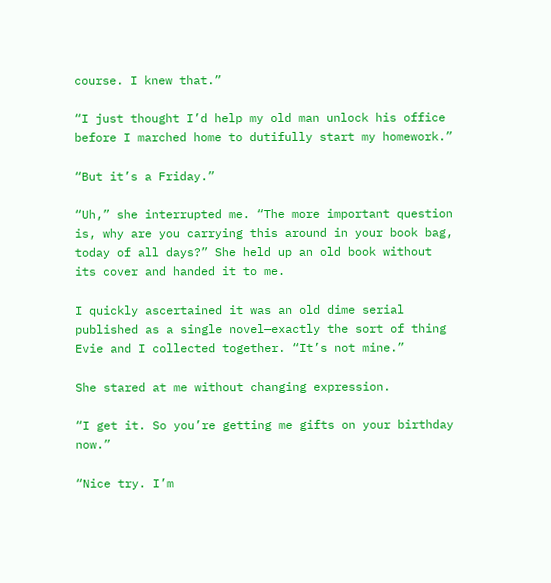course. I knew that.”

“I just thought I’d help my old man unlock his office before I marched home to dutifully start my homework.”

“But it’s a Friday.”

“Uh,” she interrupted me. “The more important question is, why are you carrying this around in your book bag, today of all days?” She held up an old book without its cover and handed it to me.

I quickly ascertained it was an old dime serial published as a single novel—exactly the sort of thing Evie and I collected together. “It’s not mine.”

She stared at me without changing expression.

“I get it. So you’re getting me gifts on your birthday now.”

“Nice try. I’m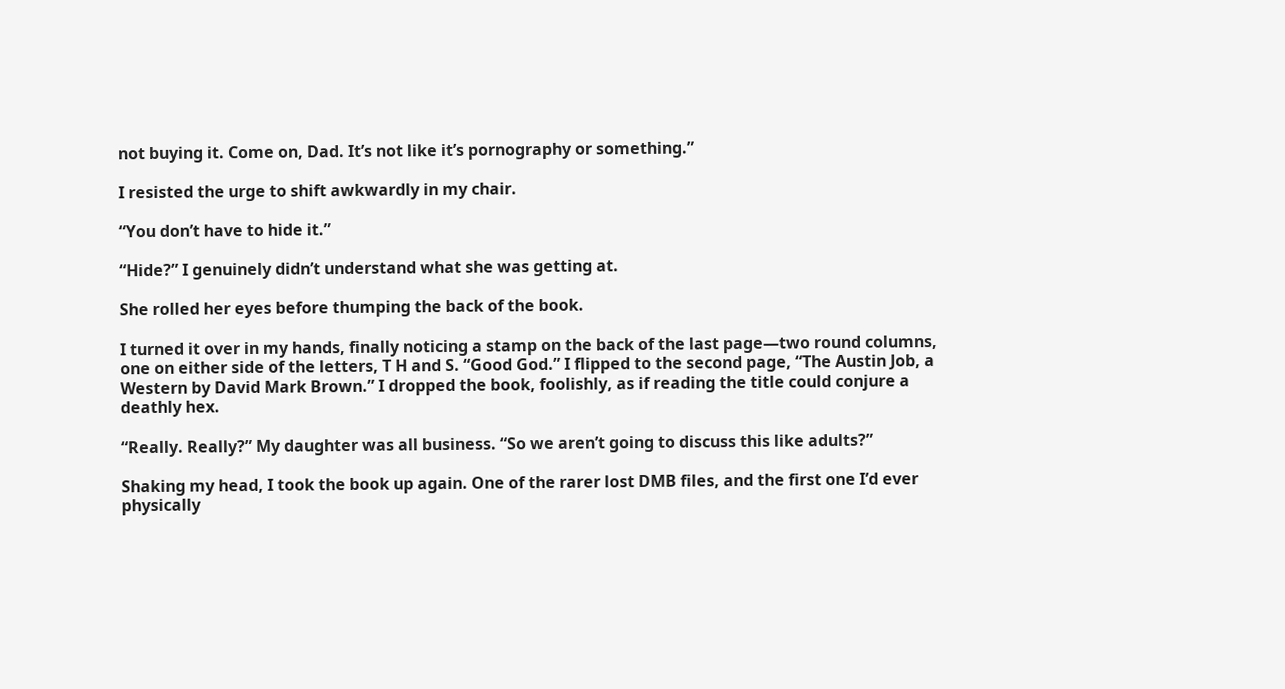not buying it. Come on, Dad. It’s not like it’s pornography or something.”

I resisted the urge to shift awkwardly in my chair.

“You don’t have to hide it.”

“Hide?” I genuinely didn’t understand what she was getting at.

She rolled her eyes before thumping the back of the book.

I turned it over in my hands, finally noticing a stamp on the back of the last page—two round columns, one on either side of the letters, T H and S. “Good God.” I flipped to the second page, “The Austin Job, a Western by David Mark Brown.” I dropped the book, foolishly, as if reading the title could conjure a deathly hex.

“Really. Really?” My daughter was all business. “So we aren’t going to discuss this like adults?”

Shaking my head, I took the book up again. One of the rarer lost DMB files, and the first one I’d ever physically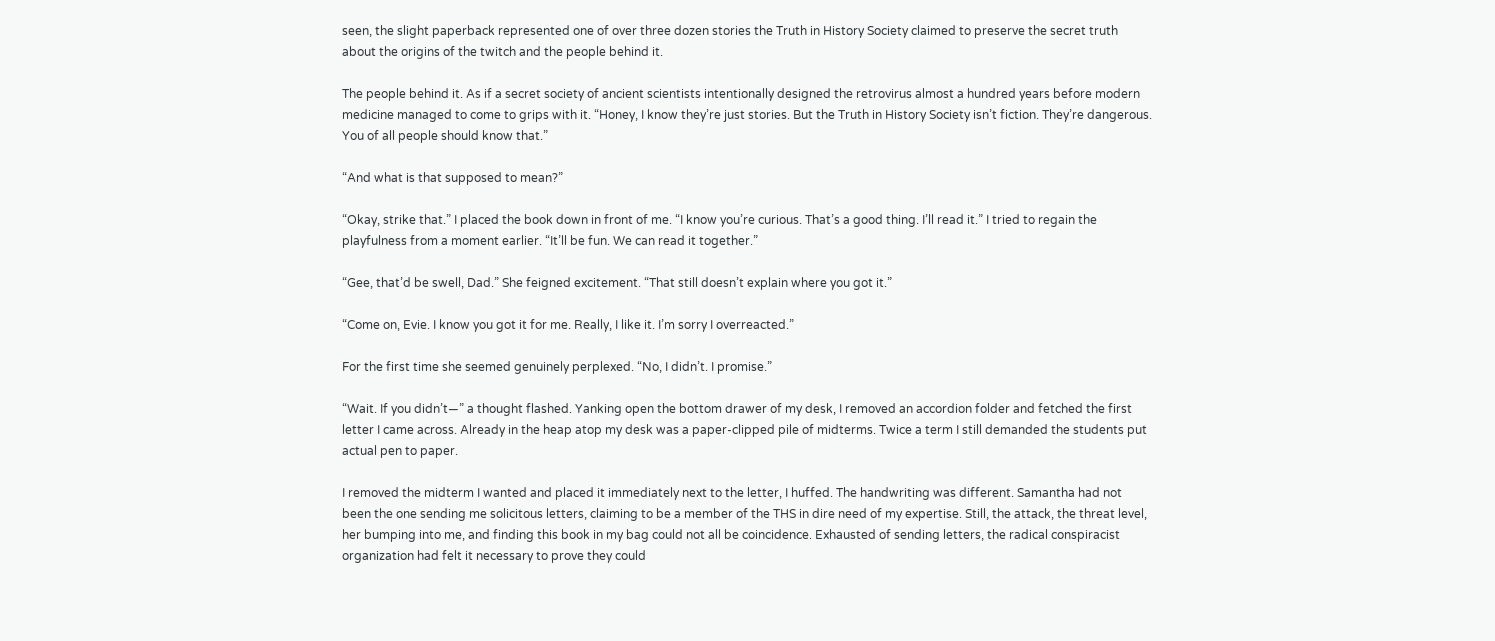seen, the slight paperback represented one of over three dozen stories the Truth in History Society claimed to preserve the secret truth about the origins of the twitch and the people behind it.

The people behind it. As if a secret society of ancient scientists intentionally designed the retrovirus almost a hundred years before modern medicine managed to come to grips with it. “Honey, I know they’re just stories. But the Truth in History Society isn’t fiction. They’re dangerous. You of all people should know that.”

“And what is that supposed to mean?”

“Okay, strike that.” I placed the book down in front of me. “I know you’re curious. That’s a good thing. I’ll read it.” I tried to regain the playfulness from a moment earlier. “It’ll be fun. We can read it together.”

“Gee, that’d be swell, Dad.” She feigned excitement. “That still doesn’t explain where you got it.”

“Come on, Evie. I know you got it for me. Really, I like it. I’m sorry I overreacted.”

For the first time she seemed genuinely perplexed. “No, I didn’t. I promise.”

“Wait. If you didn’t—” a thought flashed. Yanking open the bottom drawer of my desk, I removed an accordion folder and fetched the first letter I came across. Already in the heap atop my desk was a paper-clipped pile of midterms. Twice a term I still demanded the students put actual pen to paper.

I removed the midterm I wanted and placed it immediately next to the letter, I huffed. The handwriting was different. Samantha had not been the one sending me solicitous letters, claiming to be a member of the THS in dire need of my expertise. Still, the attack, the threat level, her bumping into me, and finding this book in my bag could not all be coincidence. Exhausted of sending letters, the radical conspiracist organization had felt it necessary to prove they could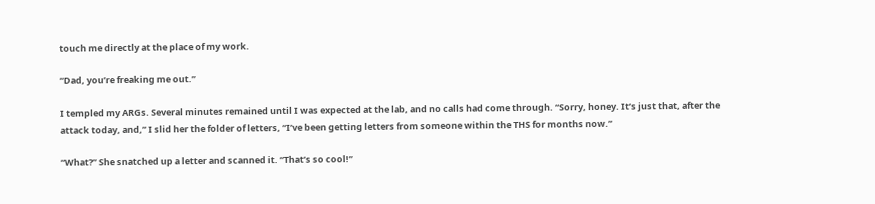touch me directly at the place of my work.

“Dad, you’re freaking me out.”

I templed my ARGs. Several minutes remained until I was expected at the lab, and no calls had come through. “Sorry, honey. It’s just that, after the attack today, and,” I slid her the folder of letters, “I’ve been getting letters from someone within the THS for months now.”

“What?” She snatched up a letter and scanned it. “That’s so cool!”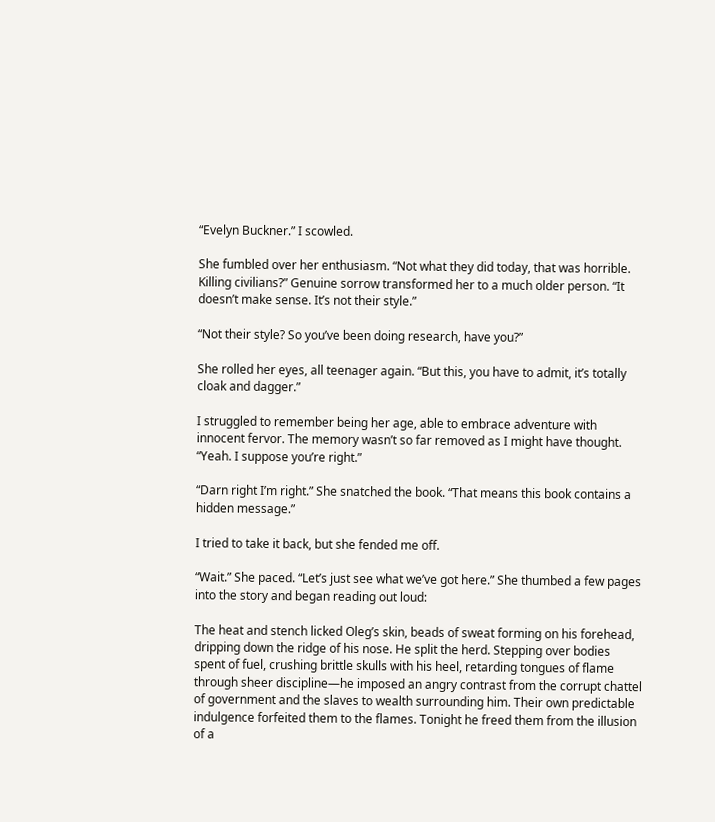“Evelyn Buckner.” I scowled.

She fumbled over her enthusiasm. “Not what they did today, that was horrible. Killing civilians?” Genuine sorrow transformed her to a much older person. “It doesn’t make sense. It’s not their style.”

“Not their style? So you’ve been doing research, have you?”

She rolled her eyes, all teenager again. “But this, you have to admit, it’s totally cloak and dagger.”

I struggled to remember being her age, able to embrace adventure with innocent fervor. The memory wasn’t so far removed as I might have thought. “Yeah. I suppose you’re right.”

“Darn right I’m right.” She snatched the book. “That means this book contains a hidden message.”

I tried to take it back, but she fended me off.

“Wait.” She paced. “Let’s just see what we’ve got here.” She thumbed a few pages into the story and began reading out loud:

The heat and stench licked Oleg’s skin, beads of sweat forming on his forehead, dripping down the ridge of his nose. He split the herd. Stepping over bodies spent of fuel, crushing brittle skulls with his heel, retarding tongues of flame through sheer discipline—he imposed an angry contrast from the corrupt chattel of government and the slaves to wealth surrounding him. Their own predictable indulgence forfeited them to the flames. Tonight he freed them from the illusion of a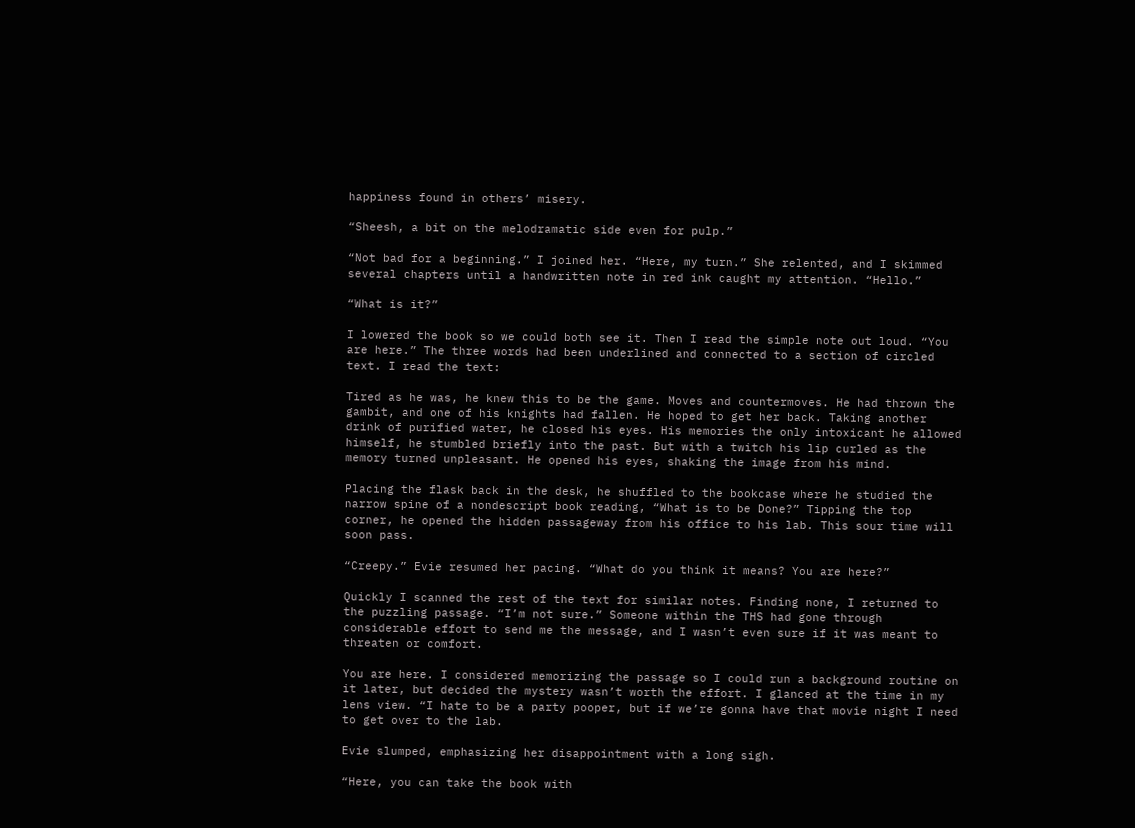happiness found in others’ misery.

“Sheesh, a bit on the melodramatic side even for pulp.”

“Not bad for a beginning.” I joined her. “Here, my turn.” She relented, and I skimmed several chapters until a handwritten note in red ink caught my attention. “Hello.”

“What is it?”

I lowered the book so we could both see it. Then I read the simple note out loud. “You are here.” The three words had been underlined and connected to a section of circled text. I read the text:

Tired as he was, he knew this to be the game. Moves and countermoves. He had thrown the gambit, and one of his knights had fallen. He hoped to get her back. Taking another drink of purified water, he closed his eyes. His memories the only intoxicant he allowed himself, he stumbled briefly into the past. But with a twitch his lip curled as the memory turned unpleasant. He opened his eyes, shaking the image from his mind.

Placing the flask back in the desk, he shuffled to the bookcase where he studied the narrow spine of a nondescript book reading, “What is to be Done?” Tipping the top corner, he opened the hidden passageway from his office to his lab. This sour time will soon pass.

“Creepy.” Evie resumed her pacing. “What do you think it means? You are here?”

Quickly I scanned the rest of the text for similar notes. Finding none, I returned to the puzzling passage. “I’m not sure.” Someone within the THS had gone through considerable effort to send me the message, and I wasn’t even sure if it was meant to threaten or comfort.

You are here. I considered memorizing the passage so I could run a background routine on it later, but decided the mystery wasn’t worth the effort. I glanced at the time in my lens view. “I hate to be a party pooper, but if we’re gonna have that movie night I need to get over to the lab.

Evie slumped, emphasizing her disappointment with a long sigh.

“Here, you can take the book with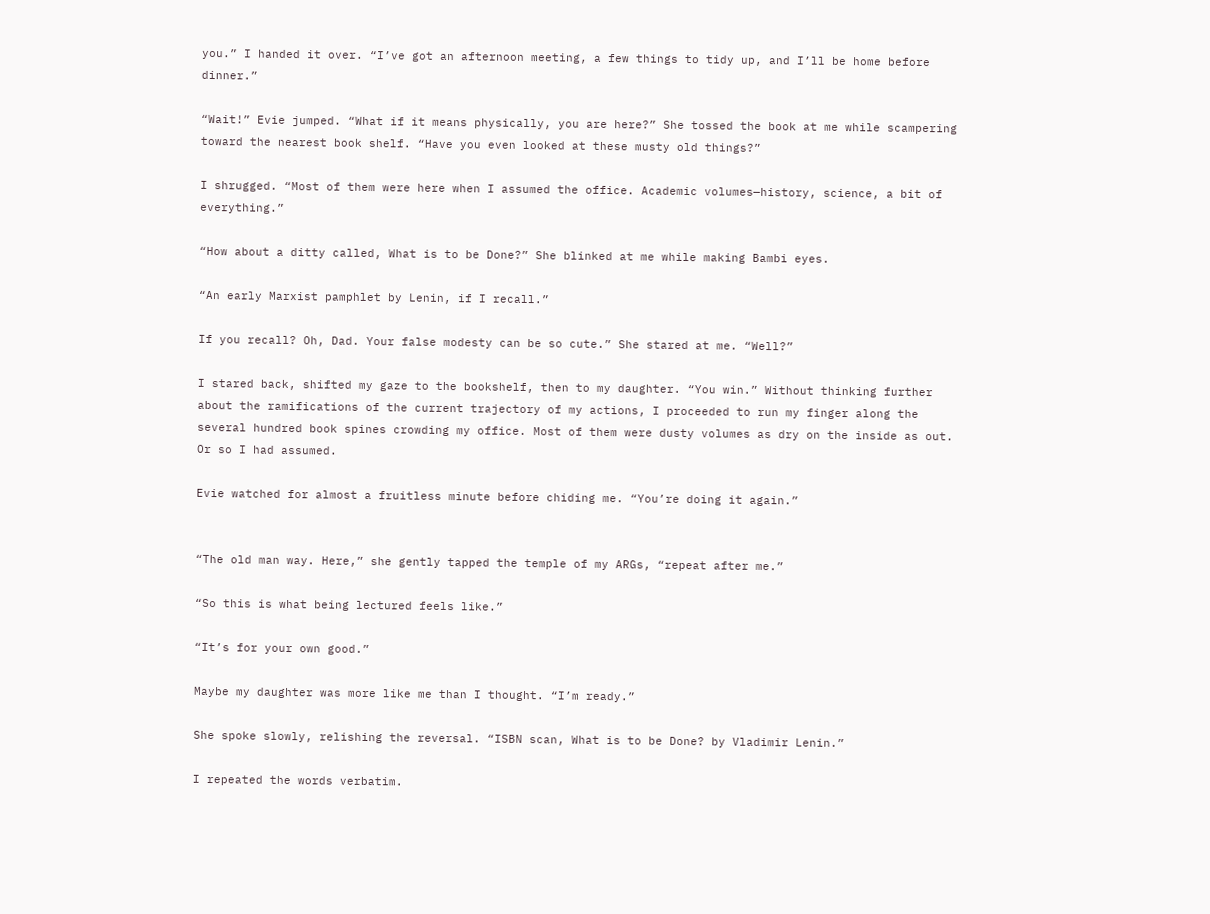you.” I handed it over. “I’ve got an afternoon meeting, a few things to tidy up, and I’ll be home before dinner.”

“Wait!” Evie jumped. “What if it means physically, you are here?” She tossed the book at me while scampering toward the nearest book shelf. “Have you even looked at these musty old things?”

I shrugged. “Most of them were here when I assumed the office. Academic volumes—history, science, a bit of everything.”

“How about a ditty called, What is to be Done?” She blinked at me while making Bambi eyes.

“An early Marxist pamphlet by Lenin, if I recall.”

If you recall? Oh, Dad. Your false modesty can be so cute.” She stared at me. “Well?”

I stared back, shifted my gaze to the bookshelf, then to my daughter. “You win.” Without thinking further about the ramifications of the current trajectory of my actions, I proceeded to run my finger along the several hundred book spines crowding my office. Most of them were dusty volumes as dry on the inside as out. Or so I had assumed.

Evie watched for almost a fruitless minute before chiding me. “You’re doing it again.”


“The old man way. Here,” she gently tapped the temple of my ARGs, “repeat after me.”

“So this is what being lectured feels like.”

“It’s for your own good.”

Maybe my daughter was more like me than I thought. “I’m ready.”

She spoke slowly, relishing the reversal. “ISBN scan, What is to be Done? by Vladimir Lenin.”

I repeated the words verbatim.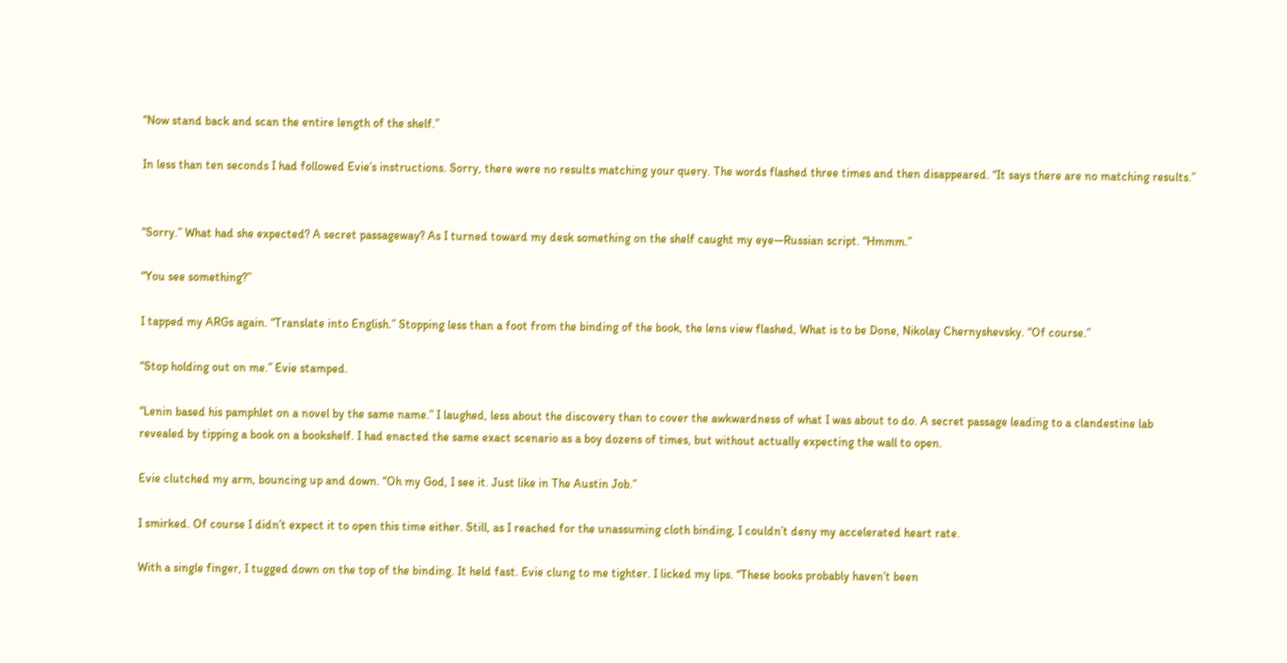“Now stand back and scan the entire length of the shelf.”

In less than ten seconds I had followed Evie’s instructions. Sorry, there were no results matching your query. The words flashed three times and then disappeared. “It says there are no matching results.”


“Sorry.” What had she expected? A secret passageway? As I turned toward my desk something on the shelf caught my eye—Russian script. “Hmmm.”

“You see something?”

I tapped my ARGs again. “Translate into English.” Stopping less than a foot from the binding of the book, the lens view flashed, What is to be Done, Nikolay Chernyshevsky. “Of course.”

“Stop holding out on me.” Evie stamped.

“Lenin based his pamphlet on a novel by the same name.” I laughed, less about the discovery than to cover the awkwardness of what I was about to do. A secret passage leading to a clandestine lab revealed by tipping a book on a bookshelf. I had enacted the same exact scenario as a boy dozens of times, but without actually expecting the wall to open.

Evie clutched my arm, bouncing up and down. “Oh my God, I see it. Just like in The Austin Job.”

I smirked. Of course I didn’t expect it to open this time either. Still, as I reached for the unassuming cloth binding, I couldn’t deny my accelerated heart rate.

With a single finger, I tugged down on the top of the binding. It held fast. Evie clung to me tighter. I licked my lips. “These books probably haven’t been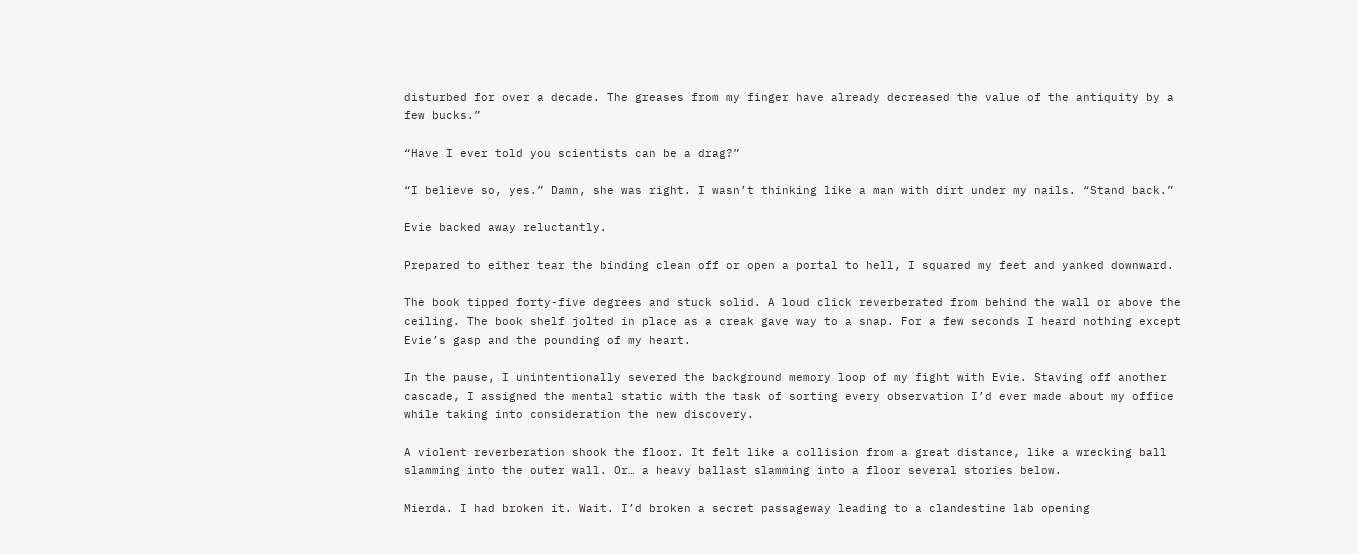disturbed for over a decade. The greases from my finger have already decreased the value of the antiquity by a few bucks.”

“Have I ever told you scientists can be a drag?”

“I believe so, yes.” Damn, she was right. I wasn’t thinking like a man with dirt under my nails. “Stand back.”

Evie backed away reluctantly.

Prepared to either tear the binding clean off or open a portal to hell, I squared my feet and yanked downward.

The book tipped forty-five degrees and stuck solid. A loud click reverberated from behind the wall or above the ceiling. The book shelf jolted in place as a creak gave way to a snap. For a few seconds I heard nothing except Evie’s gasp and the pounding of my heart.

In the pause, I unintentionally severed the background memory loop of my fight with Evie. Staving off another cascade, I assigned the mental static with the task of sorting every observation I’d ever made about my office while taking into consideration the new discovery.

A violent reverberation shook the floor. It felt like a collision from a great distance, like a wrecking ball slamming into the outer wall. Or… a heavy ballast slamming into a floor several stories below.

Mierda. I had broken it. Wait. I’d broken a secret passageway leading to a clandestine lab opening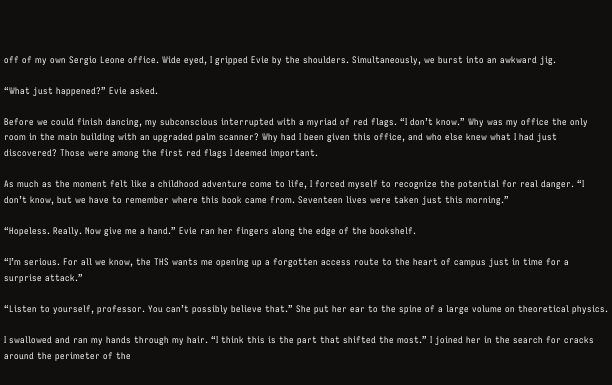off of my own Sergio Leone office. Wide eyed, I gripped Evie by the shoulders. Simultaneously, we burst into an awkward jig.

“What just happened?” Evie asked.

Before we could finish dancing, my subconscious interrupted with a myriad of red flags. “I don’t know.” Why was my office the only room in the main building with an upgraded palm scanner? Why had I been given this office, and who else knew what I had just discovered? Those were among the first red flags I deemed important.

As much as the moment felt like a childhood adventure come to life, I forced myself to recognize the potential for real danger. “I don’t know, but we have to remember where this book came from. Seventeen lives were taken just this morning.”

“Hopeless. Really. Now give me a hand.” Evie ran her fingers along the edge of the bookshelf.

“I’m serious. For all we know, the THS wants me opening up a forgotten access route to the heart of campus just in time for a surprise attack.”

“Listen to yourself, professor. You can’t possibly believe that.” She put her ear to the spine of a large volume on theoretical physics.

I swallowed and ran my hands through my hair. “I think this is the part that shifted the most.” I joined her in the search for cracks around the perimeter of the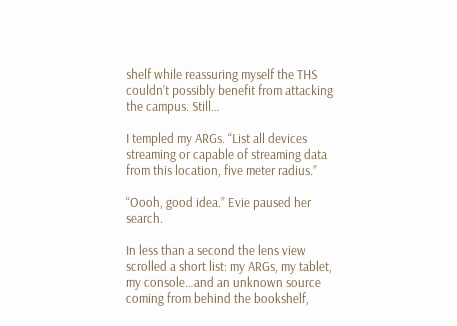shelf while reassuring myself the THS couldn’t possibly benefit from attacking the campus. Still…

I templed my ARGs. “List all devices streaming or capable of streaming data from this location, five meter radius.”

“Oooh, good idea.” Evie paused her search.

In less than a second the lens view scrolled a short list: my ARGs, my tablet, my console…and an unknown source coming from behind the bookshelf,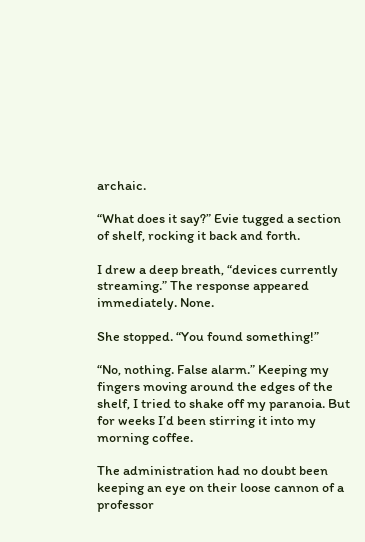archaic.

“What does it say?” Evie tugged a section of shelf, rocking it back and forth.

I drew a deep breath, “devices currently streaming.” The response appeared immediately. None.

She stopped. “You found something!”

“No, nothing. False alarm.” Keeping my fingers moving around the edges of the shelf, I tried to shake off my paranoia. But for weeks I’d been stirring it into my morning coffee.

The administration had no doubt been keeping an eye on their loose cannon of a professor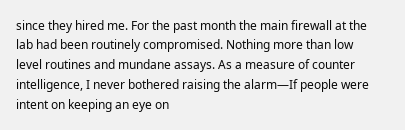since they hired me. For the past month the main firewall at the lab had been routinely compromised. Nothing more than low level routines and mundane assays. As a measure of counter intelligence, I never bothered raising the alarm—If people were intent on keeping an eye on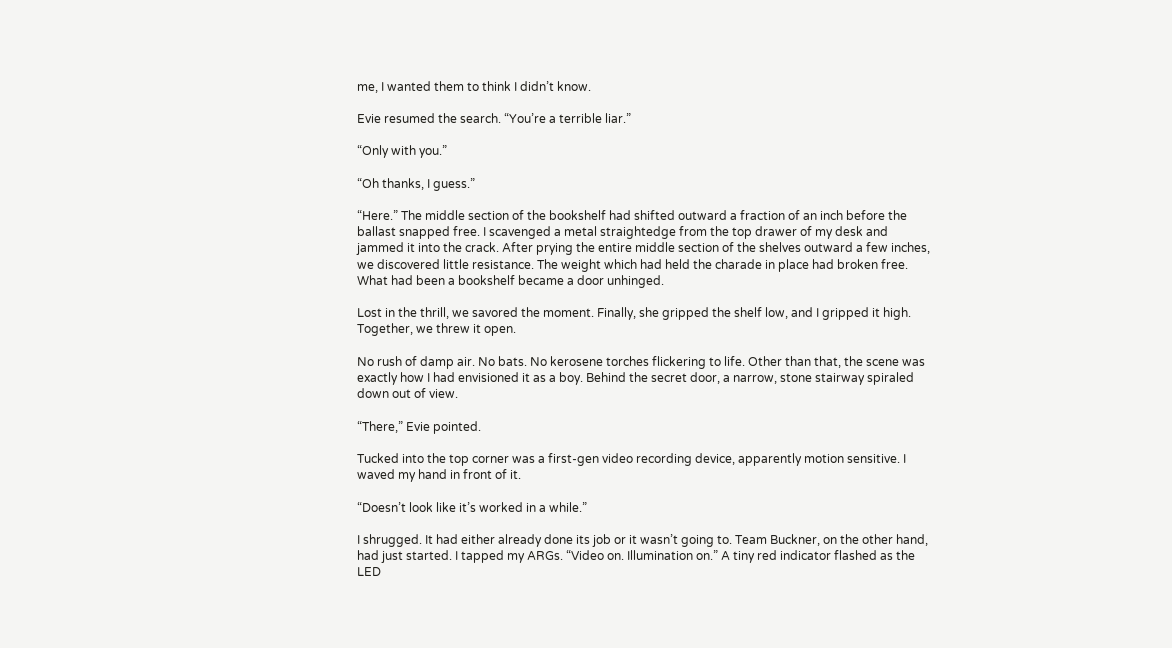me, I wanted them to think I didn’t know.

Evie resumed the search. “You’re a terrible liar.”

“Only with you.”

“Oh thanks, I guess.”

“Here.” The middle section of the bookshelf had shifted outward a fraction of an inch before the ballast snapped free. I scavenged a metal straightedge from the top drawer of my desk and jammed it into the crack. After prying the entire middle section of the shelves outward a few inches, we discovered little resistance. The weight which had held the charade in place had broken free. What had been a bookshelf became a door unhinged.

Lost in the thrill, we savored the moment. Finally, she gripped the shelf low, and I gripped it high. Together, we threw it open.

No rush of damp air. No bats. No kerosene torches flickering to life. Other than that, the scene was exactly how I had envisioned it as a boy. Behind the secret door, a narrow, stone stairway spiraled down out of view.

“There,” Evie pointed.

Tucked into the top corner was a first-gen video recording device, apparently motion sensitive. I waved my hand in front of it.

“Doesn’t look like it’s worked in a while.”

I shrugged. It had either already done its job or it wasn’t going to. Team Buckner, on the other hand, had just started. I tapped my ARGs. “Video on. Illumination on.” A tiny red indicator flashed as the LED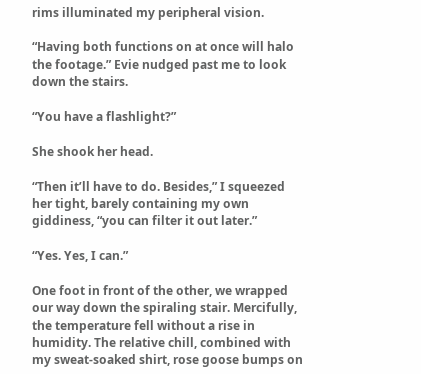rims illuminated my peripheral vision.

“Having both functions on at once will halo the footage.” Evie nudged past me to look down the stairs.

“You have a flashlight?”

She shook her head.

“Then it’ll have to do. Besides,” I squeezed her tight, barely containing my own giddiness, “you can filter it out later.”

“Yes. Yes, I can.”

One foot in front of the other, we wrapped our way down the spiraling stair. Mercifully, the temperature fell without a rise in humidity. The relative chill, combined with my sweat-soaked shirt, rose goose bumps on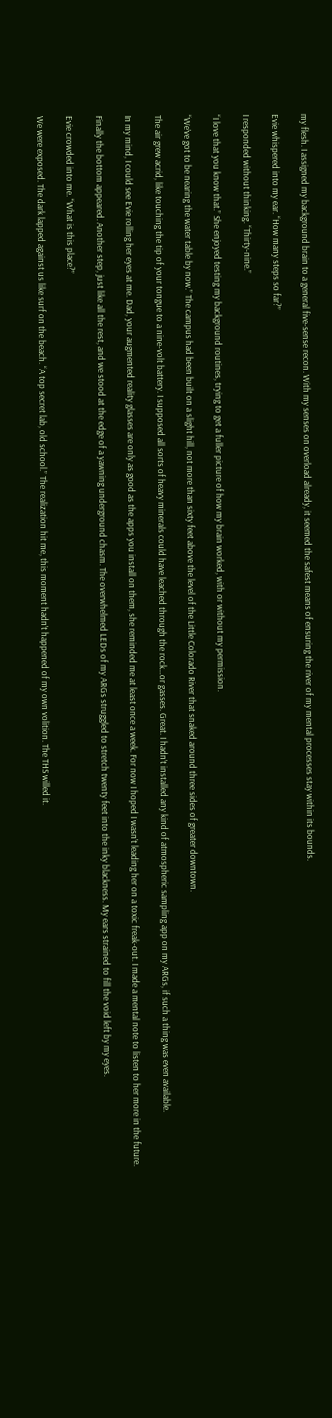my flesh. I assigned my background brain to a general five-sense recon. With my senses on overload already, it seemed the safest means of ensuring the river of my mental processes stay within its bounds.

Evie whispered into my ear. “How many steps so far?”

I responded without thinking. “Thirty-nine.”

“I love that you know that.” She enjoyed testing my background routines, trying to get a fuller picture of how my brain worked, with or without my permission.

“We’ve got to be nearing the water table by now.” The campus had been built on a slight hill, not more than sixty feet above the level of the Little Colorado River that snaked around three sides of greater downtown.

The air grew acrid, like touching the tip of your tongue to a nine-volt battery. I supposed all sorts of heavy minerals could have leached through the rock…or gasses. Great. I hadn’t installed any kind of atmospheric sampling app on my ARGs, if such a thing was even available.

In my mind, I could see Evie rolling her eyes at me. Dad, your augmented reality glasses are only as good as the apps you install on them, she reminded me at least once a week. For now I hoped I wasn’t leading her on a toxic freak-out. I made a mental note to listen to her more in the future.

Finally the bottom appeared. Another step, just like all the rest, and we stood at the edge of a yawning underground chasm. The overwhelmed LEDs of my ARGs struggled to stretch twenty feet into the inky blackness. My ears strained to fill the void left by my eyes.

Evie crowded into me. “What is this place?”

We were exposed. The dark lapped against us like surf on the beach. “A top secret lab, old school.” The realization hit me, this moment hadn’t happened of my own volition. The THS willed it.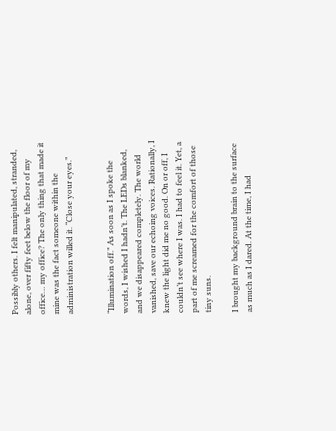Possibly others. I felt manipulated, stranded, alone, over fifty feet below the floor of my office… my office? The only thing that made it mine was the fact someone within the administration willed it. “Close your eyes.”


“Illumination off.” As soon as I spoke the words, I wished I hadn’t. The LEDs blanked, and we disappeared completely. The world vanished, save our echoing voices. Rationally, I knew the light did me no good. On or off, I couldn’t see where I was. I had to feel it. Yet, a part of me screamed for the comfort of those tiny suns.

I brought my background brain to the surface as much as I dared. At the time, I had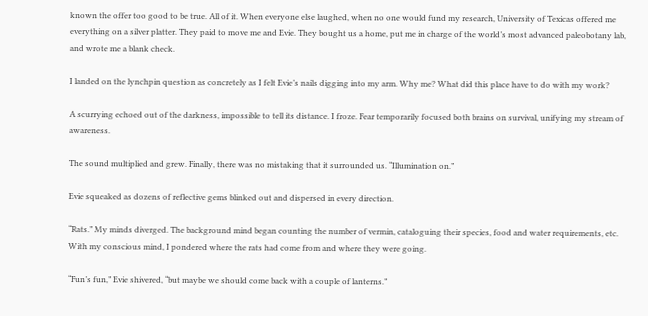known the offer too good to be true. All of it. When everyone else laughed, when no one would fund my research, University of Texicas offered me everything on a silver platter. They paid to move me and Evie. They bought us a home, put me in charge of the world’s most advanced paleobotany lab, and wrote me a blank check.

I landed on the lynchpin question as concretely as I felt Evie’s nails digging into my arm. Why me? What did this place have to do with my work?

A scurrying echoed out of the darkness, impossible to tell its distance. I froze. Fear temporarily focused both brains on survival, unifying my stream of awareness.

The sound multiplied and grew. Finally, there was no mistaking that it surrounded us. “Illumination on.”

Evie squeaked as dozens of reflective gems blinked out and dispersed in every direction.

“Rats.” My minds diverged. The background mind began counting the number of vermin, cataloguing their species, food and water requirements, etc. With my conscious mind, I pondered where the rats had come from and where they were going.

“Fun’s fun,” Evie shivered, “but maybe we should come back with a couple of lanterns.”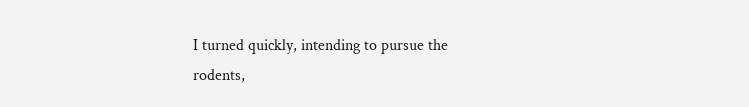I turned quickly, intending to pursue the rodents,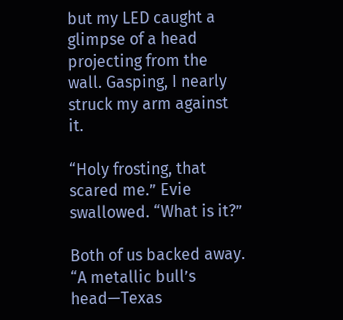but my LED caught a glimpse of a head projecting from the wall. Gasping, I nearly struck my arm against it.

“Holy frosting, that scared me.” Evie swallowed. “What is it?”

Both of us backed away. “A metallic bull’s head—Texas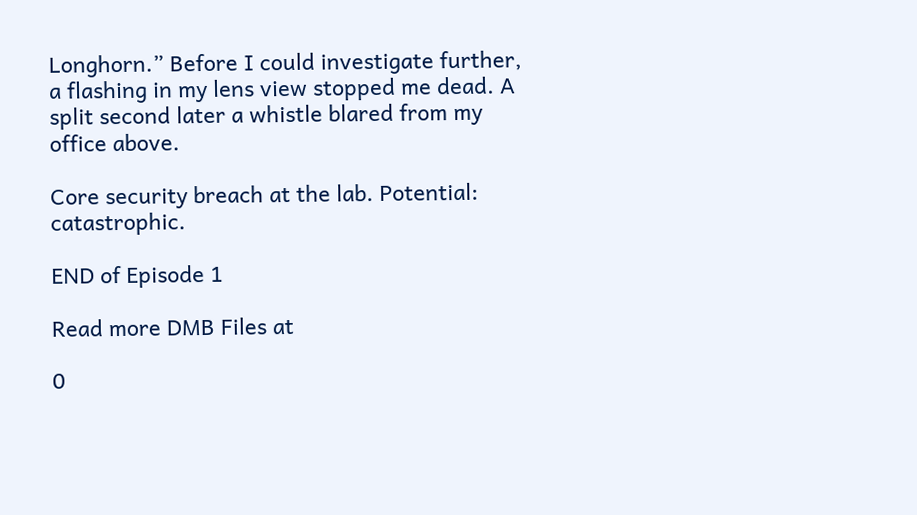Longhorn.” Before I could investigate further, a flashing in my lens view stopped me dead. A split second later a whistle blared from my office above.

Core security breach at the lab. Potential: catastrophic.

END of Episode 1

Read more DMB Files at

0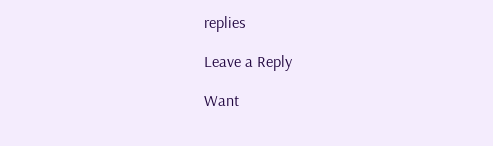replies

Leave a Reply

Want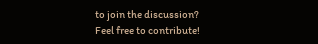to join the discussion?
Feel free to contribute!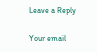Leave a Reply

Your email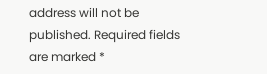address will not be published. Required fields are marked *